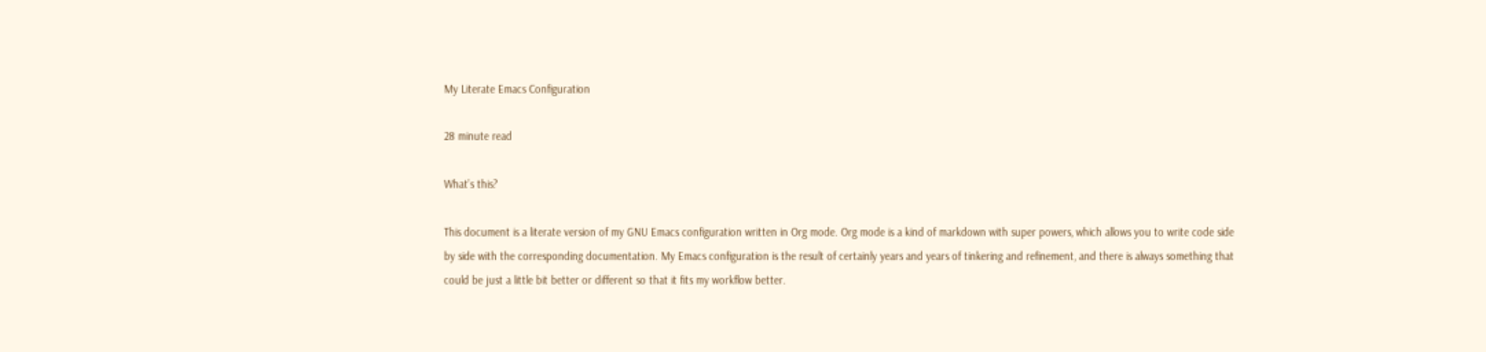My Literate Emacs Configuration

28 minute read

What’s this?

This document is a literate version of my GNU Emacs configuration written in Org mode. Org mode is a kind of markdown with super powers, which allows you to write code side by side with the corresponding documentation. My Emacs configuration is the result of certainly years and years of tinkering and refinement, and there is always something that could be just a little bit better or different so that it fits my workflow better.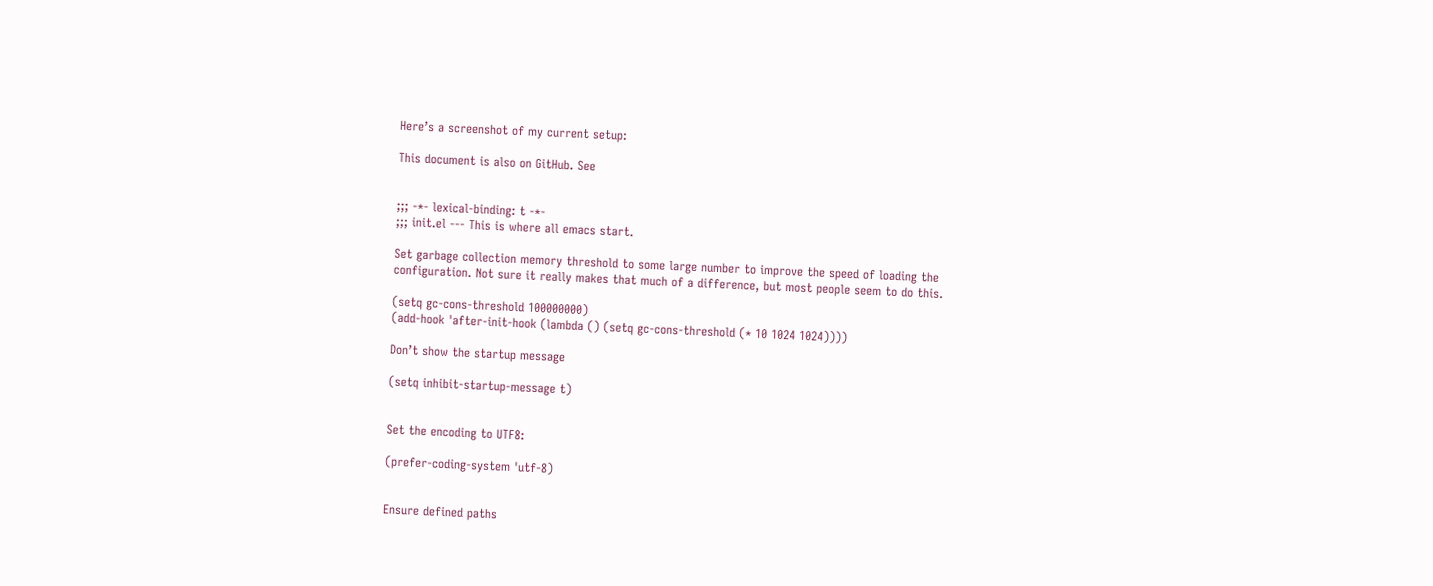Here’s a screenshot of my current setup:

This document is also on GitHub. See


;;; -*- lexical-binding: t -*-
;;; init.el --- This is where all emacs start.

Set garbage collection memory threshold to some large number to improve the speed of loading the configuration. Not sure it really makes that much of a difference, but most people seem to do this.

(setq gc-cons-threshold 100000000)
(add-hook 'after-init-hook (lambda () (setq gc-cons-threshold (* 10 1024 1024))))

Don’t show the startup message

(setq inhibit-startup-message t)


Set the encoding to UTF8:

(prefer-coding-system 'utf-8)


Ensure defined paths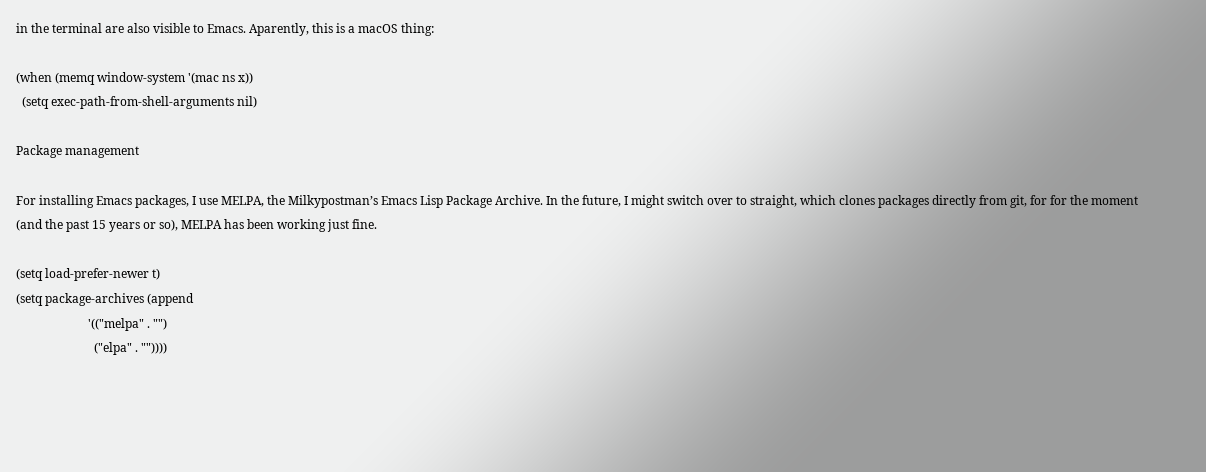in the terminal are also visible to Emacs. Aparently, this is a macOS thing:

(when (memq window-system '(mac ns x))
  (setq exec-path-from-shell-arguments nil)

Package management

For installing Emacs packages, I use MELPA, the Milkypostman’s Emacs Lisp Package Archive. In the future, I might switch over to straight, which clones packages directly from git, for for the moment (and the past 15 years or so), MELPA has been working just fine.

(setq load-prefer-newer t)
(setq package-archives (append
                        '(("melpa" . "")
                          ("elpa" . ""))))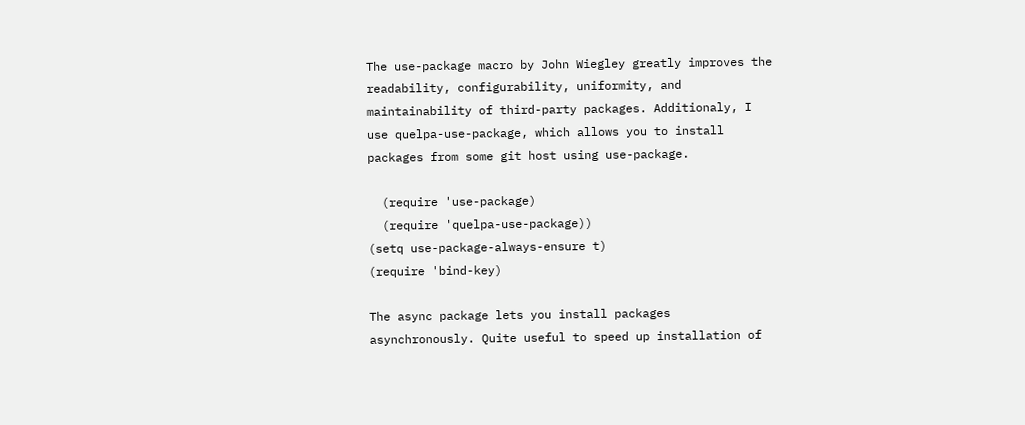The use-package macro by John Wiegley greatly improves the readability, configurability, uniformity, and maintainability of third-party packages. Additionaly, I use quelpa-use-package, which allows you to install packages from some git host using use-package.

  (require 'use-package)
  (require 'quelpa-use-package))
(setq use-package-always-ensure t)
(require 'bind-key)

The async package lets you install packages asynchronously. Quite useful to speed up installation of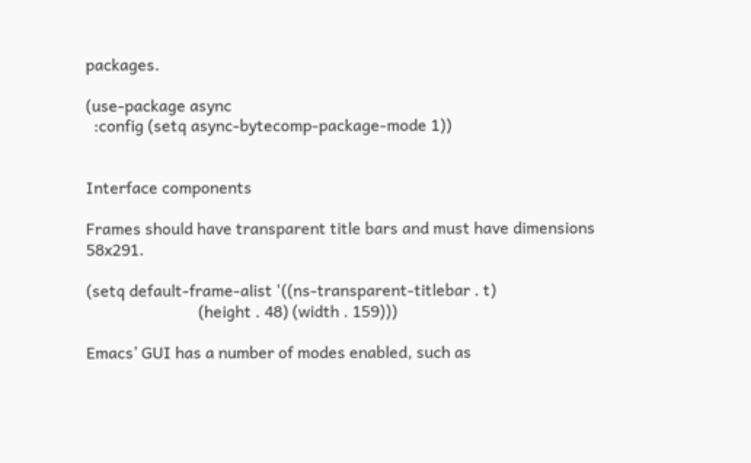packages.

(use-package async
  :config (setq async-bytecomp-package-mode 1))


Interface components

Frames should have transparent title bars and must have dimensions 58x291.

(setq default-frame-alist '((ns-transparent-titlebar . t)
                            (height . 48) (width . 159)))

Emacs’ GUI has a number of modes enabled, such as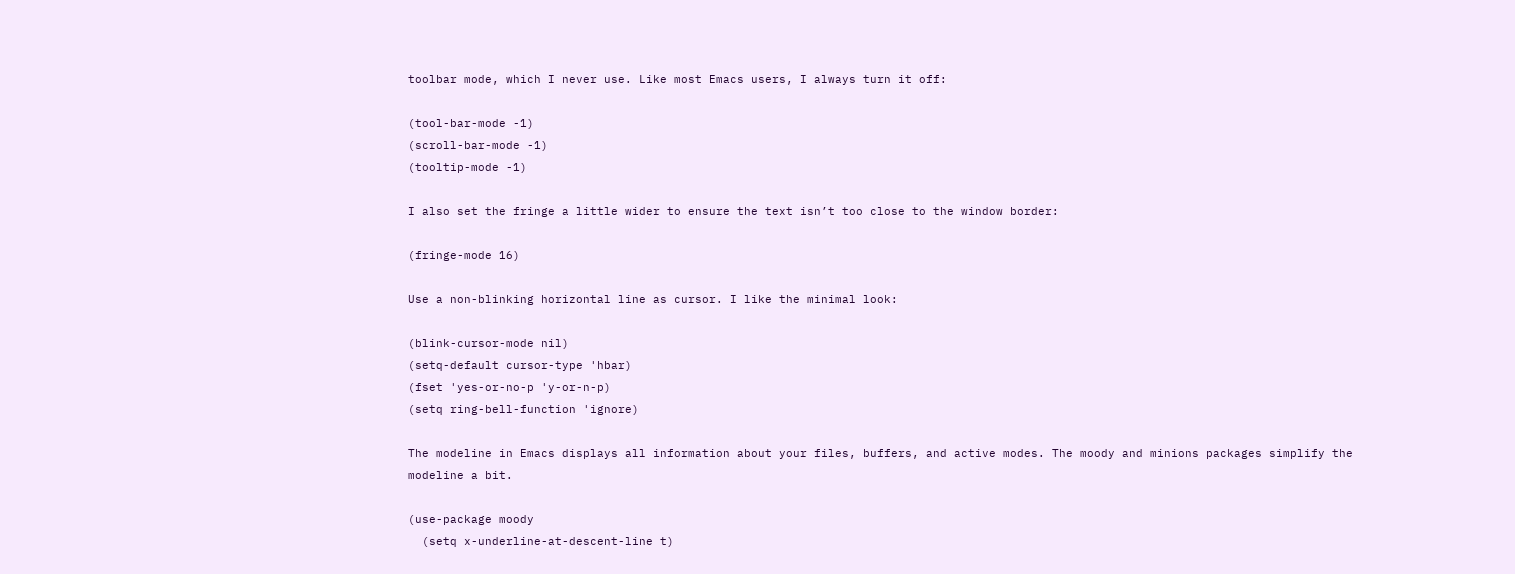toolbar mode, which I never use. Like most Emacs users, I always turn it off:

(tool-bar-mode -1)
(scroll-bar-mode -1)
(tooltip-mode -1)

I also set the fringe a little wider to ensure the text isn’t too close to the window border:

(fringe-mode 16)

Use a non-blinking horizontal line as cursor. I like the minimal look:

(blink-cursor-mode nil)
(setq-default cursor-type 'hbar)
(fset 'yes-or-no-p 'y-or-n-p)
(setq ring-bell-function 'ignore)

The modeline in Emacs displays all information about your files, buffers, and active modes. The moody and minions packages simplify the modeline a bit.

(use-package moody
  (setq x-underline-at-descent-line t)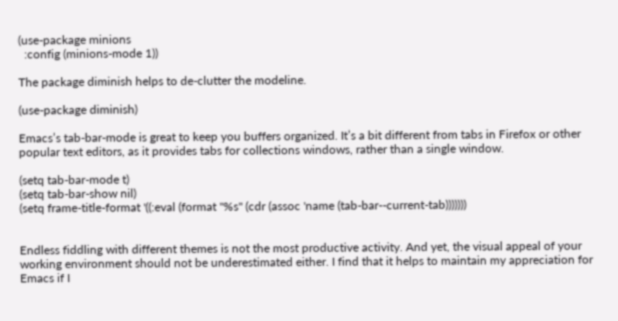(use-package minions
  :config (minions-mode 1))

The package diminish helps to de-clutter the modeline.

(use-package diminish)

Emacs’s tab-bar-mode is great to keep you buffers organized. It’s a bit different from tabs in Firefox or other popular text editors, as it provides tabs for collections windows, rather than a single window.

(setq tab-bar-mode t)
(setq tab-bar-show nil)
(setq frame-title-format '((:eval (format "%s" (cdr (assoc 'name (tab-bar--current-tab)))))))


Endless fiddling with different themes is not the most productive activity. And yet, the visual appeal of your working environment should not be underestimated either. I find that it helps to maintain my appreciation for Emacs if I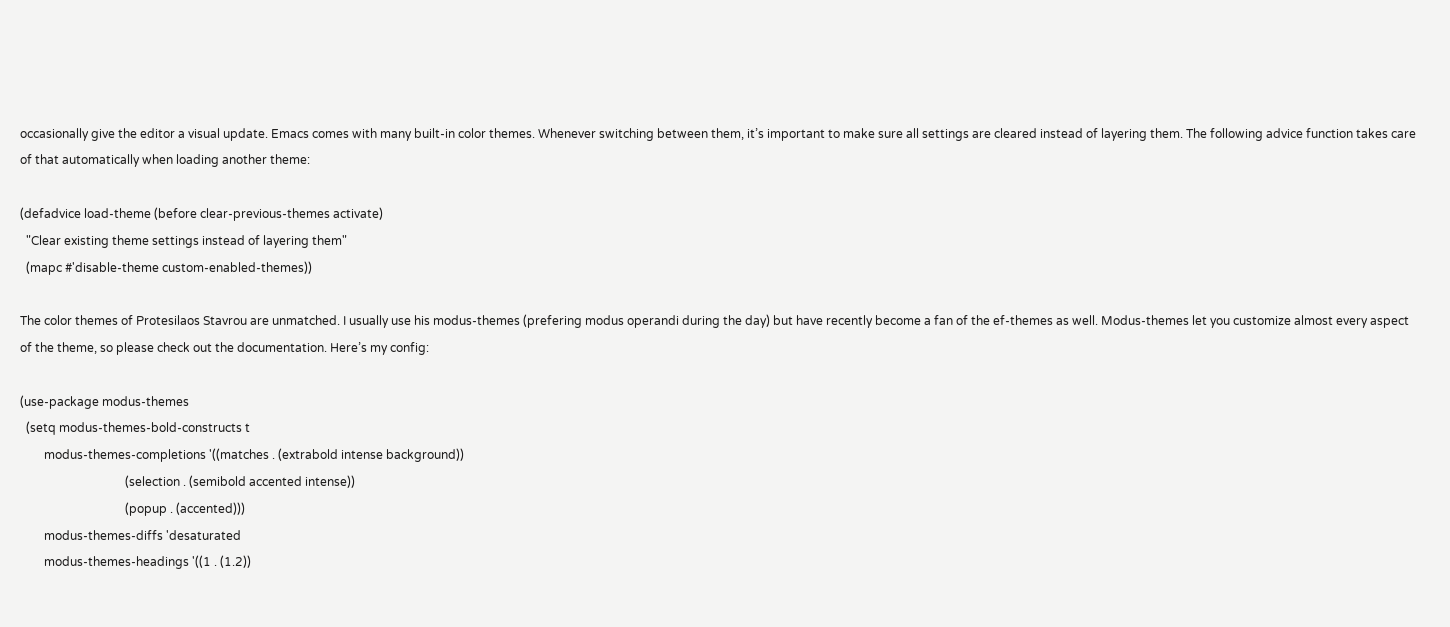occasionally give the editor a visual update. Emacs comes with many built-in color themes. Whenever switching between them, it’s important to make sure all settings are cleared instead of layering them. The following advice function takes care of that automatically when loading another theme:

(defadvice load-theme (before clear-previous-themes activate)
  "Clear existing theme settings instead of layering them"
  (mapc #'disable-theme custom-enabled-themes))

The color themes of Protesilaos Stavrou are unmatched. I usually use his modus-themes (prefering modus operandi during the day) but have recently become a fan of the ef-themes as well. Modus-themes let you customize almost every aspect of the theme, so please check out the documentation. Here’s my config:

(use-package modus-themes
  (setq modus-themes-bold-constructs t
        modus-themes-completions '((matches . (extrabold intense background))
                                   (selection . (semibold accented intense))
                                   (popup . (accented)))
        modus-themes-diffs 'desaturated
        modus-themes-headings '((1 . (1.2))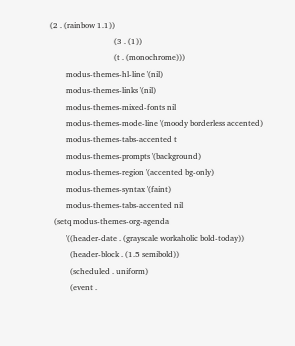(2 . (rainbow 1.1))
                                (3 . (1))
                                (t . (monochrome)))
        modus-themes-hl-line '(nil)
        modus-themes-links '(nil)
        modus-themes-mixed-fonts nil
        modus-themes-mode-line '(moody borderless accented)
        modus-themes-tabs-accented t
        modus-themes-prompts '(background)
        modus-themes-region '(accented bg-only)
        modus-themes-syntax '(faint)
        modus-themes-tabs-accented nil
  (setq modus-themes-org-agenda
        '((header-date . (grayscale workaholic bold-today))
          (header-block . (1.5 semibold))
          (scheduled . uniform)
          (event .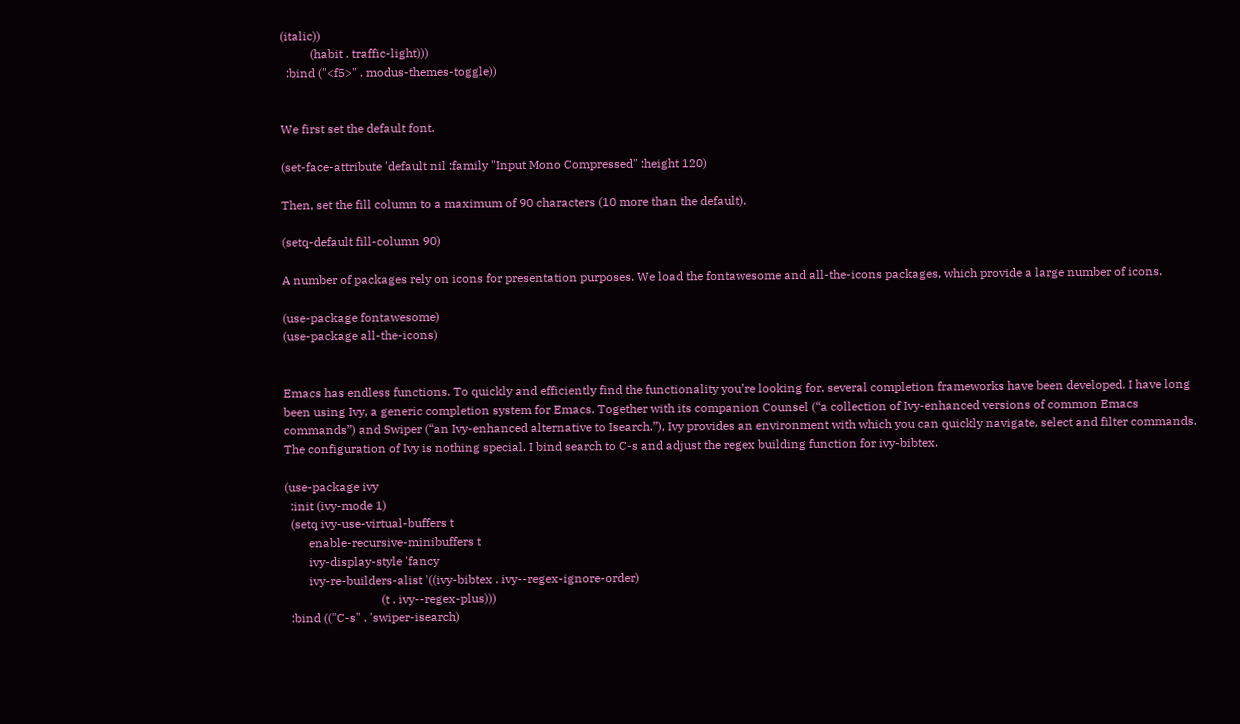(italic))
          (habit . traffic-light)))
  :bind ("<f5>" . modus-themes-toggle))


We first set the default font.

(set-face-attribute 'default nil :family "Input Mono Compressed" :height 120)

Then, set the fill column to a maximum of 90 characters (10 more than the default).

(setq-default fill-column 90)

A number of packages rely on icons for presentation purposes. We load the fontawesome and all-the-icons packages, which provide a large number of icons.

(use-package fontawesome)
(use-package all-the-icons)


Emacs has endless functions. To quickly and efficiently find the functionality you’re looking for, several completion frameworks have been developed. I have long been using Ivy, a generic completion system for Emacs. Together with its companion Counsel (“a collection of Ivy-enhanced versions of common Emacs commands”) and Swiper (“an Ivy-enhanced alternative to Isearch.”), Ivy provides an environment with which you can quickly navigate, select and filter commands. The configuration of Ivy is nothing special. I bind search to C-s and adjust the regex building function for ivy-bibtex.

(use-package ivy
  :init (ivy-mode 1)
  (setq ivy-use-virtual-buffers t
        enable-recursive-minibuffers t
        ivy-display-style 'fancy
        ivy-re-builders-alist '((ivy-bibtex . ivy--regex-ignore-order)
                                (t . ivy--regex-plus)))
  :bind (("C-s" . 'swiper-isearch)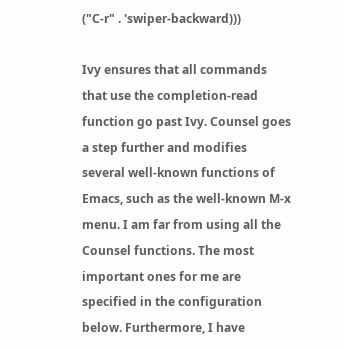("C-r" . 'swiper-backward)))

Ivy ensures that all commands that use the completion-read function go past Ivy. Counsel goes a step further and modifies several well-known functions of Emacs, such as the well-known M-x menu. I am far from using all the Counsel functions. The most important ones for me are specified in the configuration below. Furthermore, I have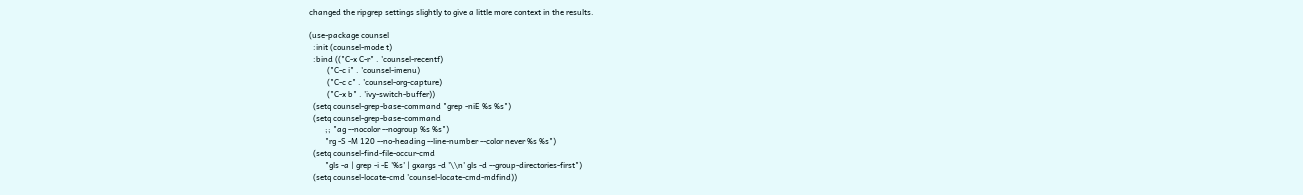changed the ripgrep settings slightly to give a little more context in the results.

(use-package counsel
  :init (counsel-mode t)
  :bind (("C-x C-r" . 'counsel-recentf)
         ("C-c i" . 'counsel-imenu)
         ("C-c c" . 'counsel-org-capture)
         ("C-x b" . 'ivy-switch-buffer))
  (setq counsel-grep-base-command "grep -niE %s %s")
  (setq counsel-grep-base-command
        ;; "ag --nocolor --nogroup %s %s")
        "rg -S -M 120 --no-heading --line-number --color never %s %s")
  (setq counsel-find-file-occur-cmd
        "gls -a | grep -i -E '%s' | gxargs -d '\\n' gls -d --group-directories-first")
  (setq counsel-locate-cmd 'counsel-locate-cmd-mdfind))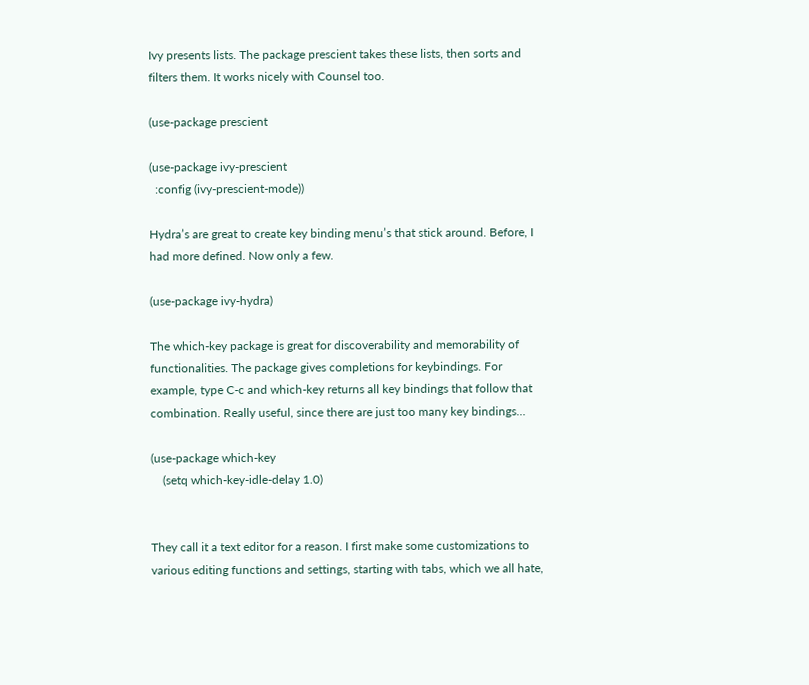Ivy presents lists. The package prescient takes these lists, then sorts and filters them. It works nicely with Counsel too.

(use-package prescient

(use-package ivy-prescient
  :config (ivy-prescient-mode))

Hydra’s are great to create key binding menu’s that stick around. Before, I had more defined. Now only a few.

(use-package ivy-hydra)

The which-key package is great for discoverability and memorability of functionalities. The package gives completions for keybindings. For example, type C-c and which-key returns all key bindings that follow that combination. Really useful, since there are just too many key bindings…

(use-package which-key
    (setq which-key-idle-delay 1.0)


They call it a text editor for a reason. I first make some customizations to various editing functions and settings, starting with tabs, which we all hate,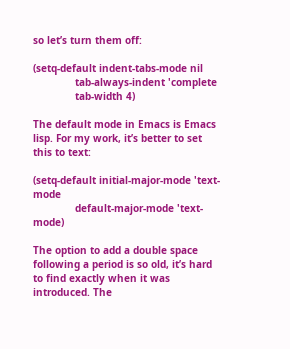so let’s turn them off:

(setq-default indent-tabs-mode nil
              tab-always-indent 'complete
              tab-width 4)

The default mode in Emacs is Emacs lisp. For my work, it’s better to set this to text:

(setq-default initial-major-mode 'text-mode
              default-major-mode 'text-mode)

The option to add a double space following a period is so old, it’s hard to find exactly when it was introduced. The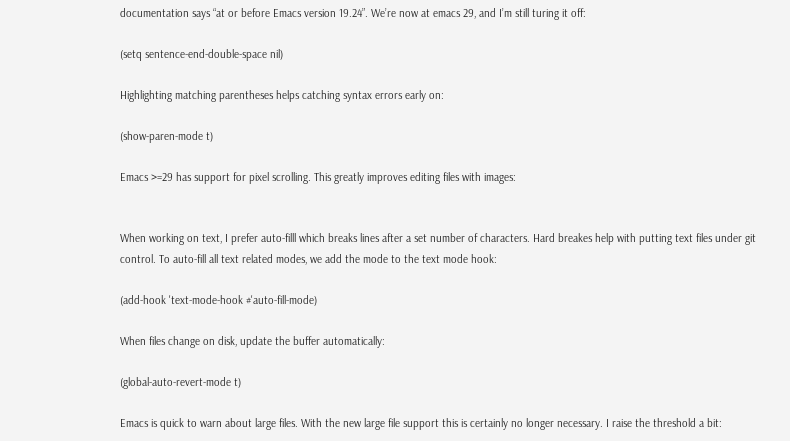documentation says “at or before Emacs version 19.24”. We’re now at emacs 29, and I’m still turing it off:

(setq sentence-end-double-space nil)

Highlighting matching parentheses helps catching syntax errors early on:

(show-paren-mode t)

Emacs >=29 has support for pixel scrolling. This greatly improves editing files with images:


When working on text, I prefer auto-filll which breaks lines after a set number of characters. Hard breakes help with putting text files under git control. To auto-fill all text related modes, we add the mode to the text mode hook:

(add-hook 'text-mode-hook #'auto-fill-mode)

When files change on disk, update the buffer automatically:

(global-auto-revert-mode t)

Emacs is quick to warn about large files. With the new large file support this is certainly no longer necessary. I raise the threshold a bit: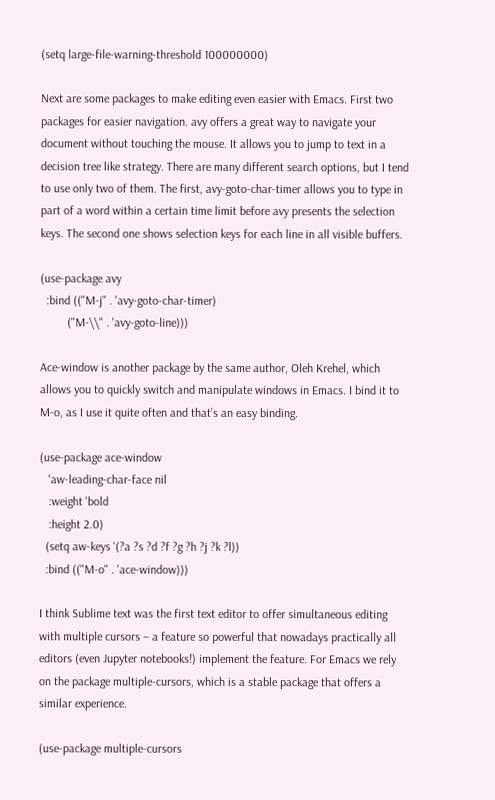(setq large-file-warning-threshold 100000000)

Next are some packages to make editing even easier with Emacs. First two packages for easier navigation. avy offers a great way to navigate your document without touching the mouse. It allows you to jump to text in a decision tree like strategy. There are many different search options, but I tend to use only two of them. The first, avy-goto-char-timer allows you to type in part of a word within a certain time limit before avy presents the selection keys. The second one shows selection keys for each line in all visible buffers.

(use-package avy
  :bind (("M-j" . 'avy-goto-char-timer)
         ("M-\\" . 'avy-goto-line)))

Ace-window is another package by the same author, Oleh Krehel, which allows you to quickly switch and manipulate windows in Emacs. I bind it to M-o, as I use it quite often and that’s an easy binding.

(use-package ace-window
   'aw-leading-char-face nil
   :weight 'bold
   :height 2.0)
  (setq aw-keys '(?a ?s ?d ?f ?g ?h ?j ?k ?l))
  :bind (("M-o" . 'ace-window)))

I think Sublime text was the first text editor to offer simultaneous editing with multiple cursors – a feature so powerful that nowadays practically all editors (even Jupyter notebooks!) implement the feature. For Emacs we rely on the package multiple-cursors, which is a stable package that offers a similar experience.

(use-package multiple-cursors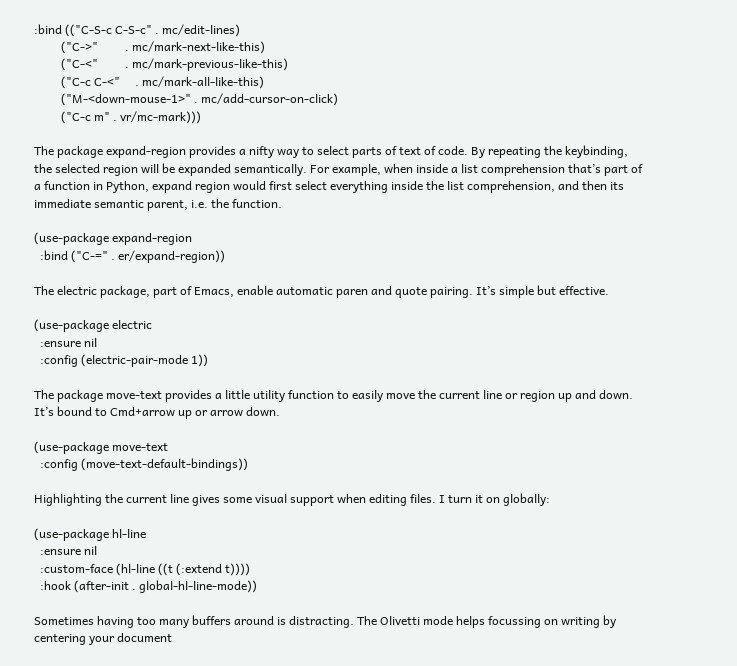:bind (("C-S-c C-S-c" . mc/edit-lines)
         ("C->"         . mc/mark-next-like-this)
         ("C-<"         . mc/mark-previous-like-this)
         ("C-c C-<"     . mc/mark-all-like-this)
         ("M-<down-mouse-1>" . mc/add-cursor-on-click)
         ("C-c m" . vr/mc-mark)))

The package expand-region provides a nifty way to select parts of text of code. By repeating the keybinding, the selected region will be expanded semantically. For example, when inside a list comprehension that’s part of a function in Python, expand region would first select everything inside the list comprehension, and then its immediate semantic parent, i.e. the function.

(use-package expand-region
  :bind ("C-=" . er/expand-region))

The electric package, part of Emacs, enable automatic paren and quote pairing. It’s simple but effective.

(use-package electric
  :ensure nil
  :config (electric-pair-mode 1))

The package move-text provides a little utility function to easily move the current line or region up and down. It’s bound to Cmd+arrow up or arrow down.

(use-package move-text
  :config (move-text-default-bindings))

Highlighting the current line gives some visual support when editing files. I turn it on globally:

(use-package hl-line
  :ensure nil
  :custom-face (hl-line ((t (:extend t))))
  :hook (after-init . global-hl-line-mode))

Sometimes having too many buffers around is distracting. The Olivetti mode helps focussing on writing by centering your document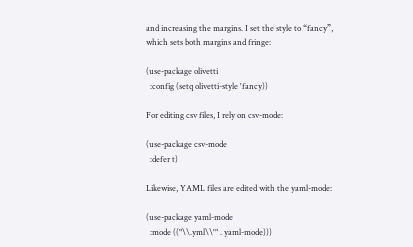and increasing the margins. I set the style to “fancy”, which sets both margins and fringe:

(use-package olivetti
  :config (setq olivetti-style 'fancy))

For editing csv files, I rely on csv-mode:

(use-package csv-mode
  :defer t)

Likewise, YAML files are edited with the yaml-mode:

(use-package yaml-mode
  :mode (("\\.yml\\'" . yaml-mode)))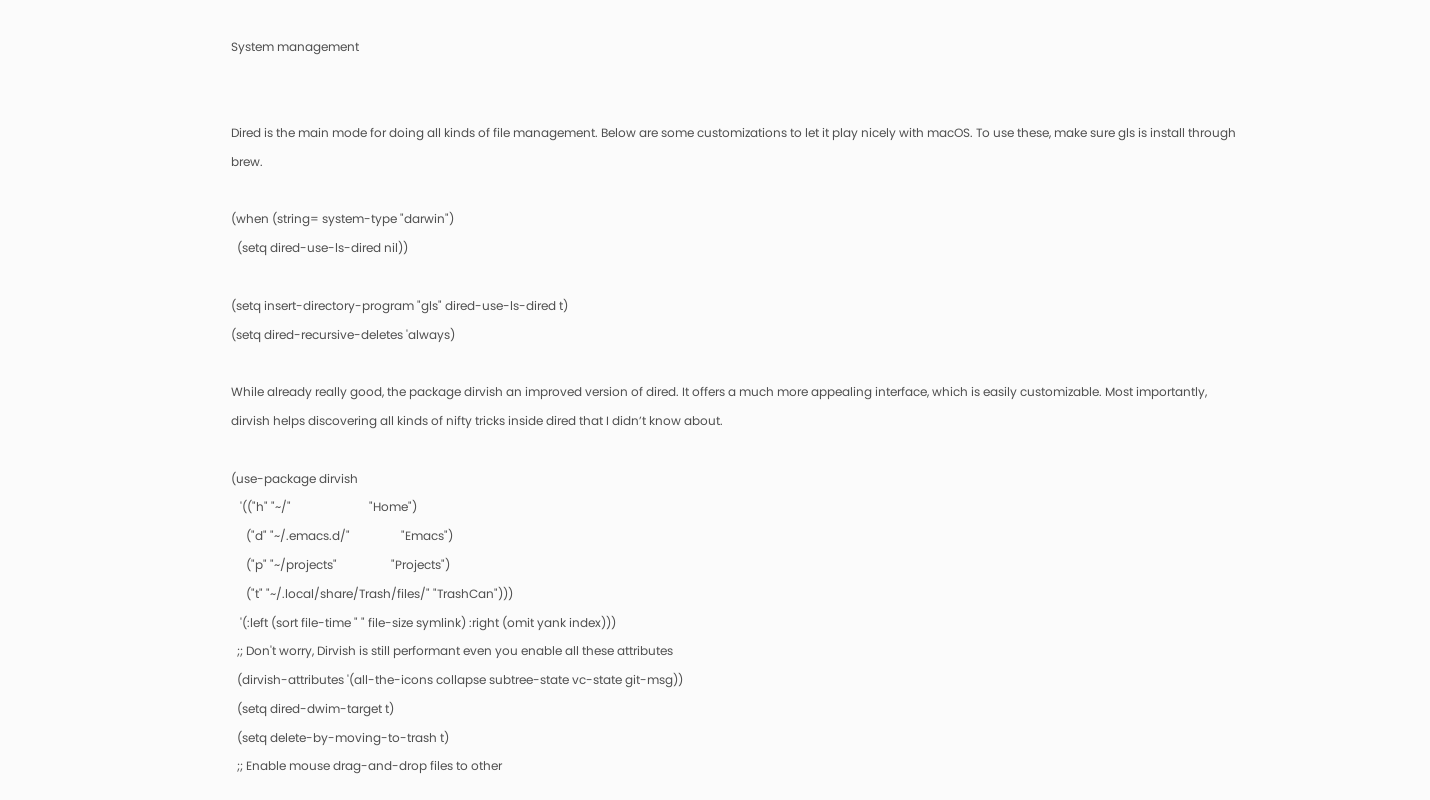System management


Dired is the main mode for doing all kinds of file management. Below are some customizations to let it play nicely with macOS. To use these, make sure gls is install through brew.

(when (string= system-type "darwin")
  (setq dired-use-ls-dired nil))

(setq insert-directory-program "gls" dired-use-ls-dired t)
(setq dired-recursive-deletes 'always)

While already really good, the package dirvish an improved version of dired. It offers a much more appealing interface, which is easily customizable. Most importantly, dirvish helps discovering all kinds of nifty tricks inside dired that I didn’t know about.

(use-package dirvish
   '(("h" "~/"                          "Home")
     ("d" "~/.emacs.d/"                 "Emacs")
     ("p" "~/projects"                  "Projects")
     ("t" "~/.local/share/Trash/files/" "TrashCan")))
   '(:left (sort file-time " " file-size symlink) :right (omit yank index)))
  ;; Don't worry, Dirvish is still performant even you enable all these attributes
  (dirvish-attributes '(all-the-icons collapse subtree-state vc-state git-msg))
  (setq dired-dwim-target t)
  (setq delete-by-moving-to-trash t)
  ;; Enable mouse drag-and-drop files to other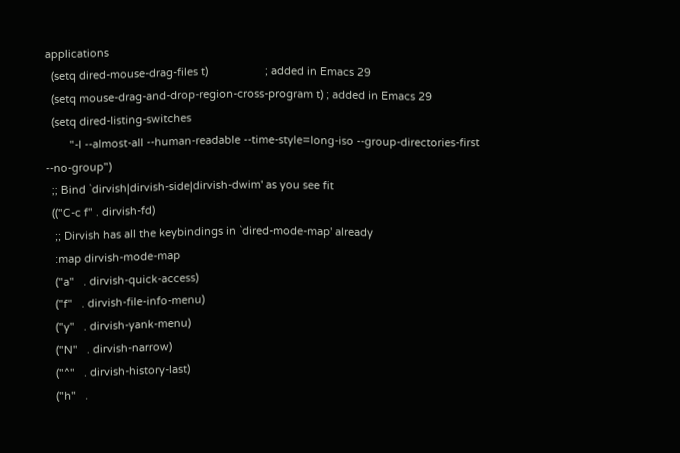applications
  (setq dired-mouse-drag-files t)                   ; added in Emacs 29
  (setq mouse-drag-and-drop-region-cross-program t) ; added in Emacs 29
  (setq dired-listing-switches
        "-l --almost-all --human-readable --time-style=long-iso --group-directories-first --no-group")
  ;; Bind `dirvish|dirvish-side|dirvish-dwim' as you see fit
  (("C-c f" . dirvish-fd)
   ;; Dirvish has all the keybindings in `dired-mode-map' already
   :map dirvish-mode-map
   ("a"   . dirvish-quick-access)
   ("f"   . dirvish-file-info-menu)
   ("y"   . dirvish-yank-menu)
   ("N"   . dirvish-narrow)
   ("^"   . dirvish-history-last)
   ("h"   .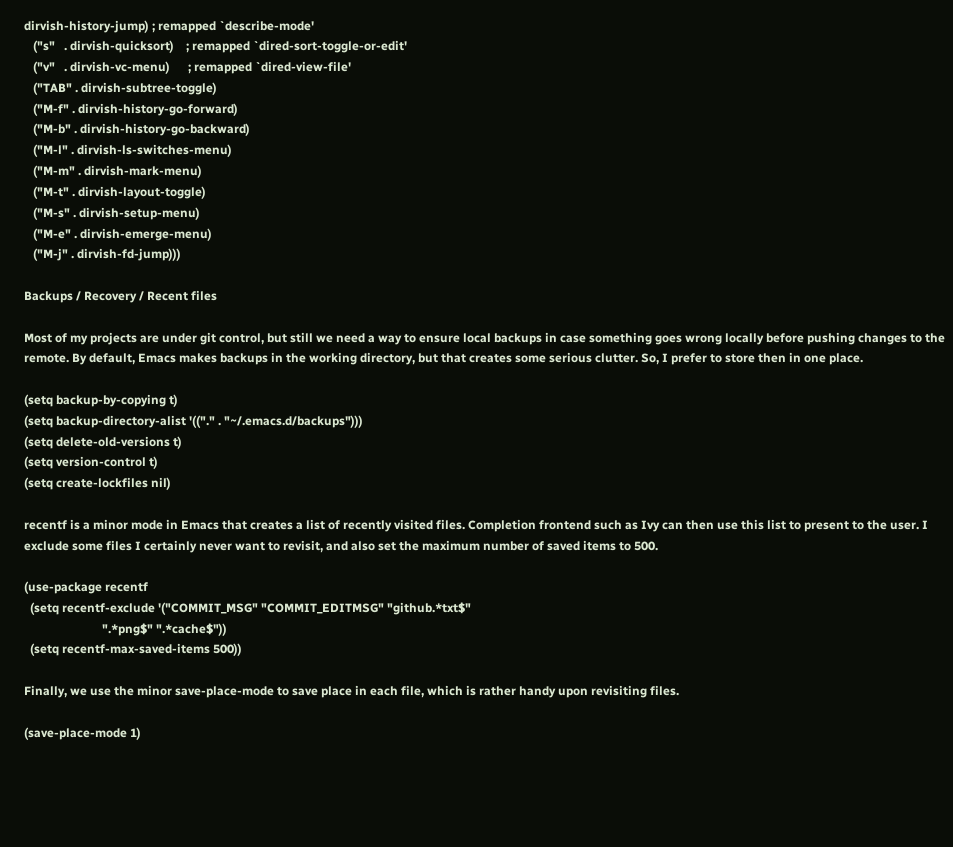dirvish-history-jump) ; remapped `describe-mode'
   ("s"   . dirvish-quicksort)    ; remapped `dired-sort-toggle-or-edit'
   ("v"   . dirvish-vc-menu)      ; remapped `dired-view-file'
   ("TAB" . dirvish-subtree-toggle)
   ("M-f" . dirvish-history-go-forward)
   ("M-b" . dirvish-history-go-backward)
   ("M-l" . dirvish-ls-switches-menu)
   ("M-m" . dirvish-mark-menu)
   ("M-t" . dirvish-layout-toggle)
   ("M-s" . dirvish-setup-menu)
   ("M-e" . dirvish-emerge-menu)
   ("M-j" . dirvish-fd-jump)))

Backups / Recovery / Recent files

Most of my projects are under git control, but still we need a way to ensure local backups in case something goes wrong locally before pushing changes to the remote. By default, Emacs makes backups in the working directory, but that creates some serious clutter. So, I prefer to store then in one place.

(setq backup-by-copying t)
(setq backup-directory-alist '(("." . "~/.emacs.d/backups")))
(setq delete-old-versions t)
(setq version-control t)
(setq create-lockfiles nil)

recentf is a minor mode in Emacs that creates a list of recently visited files. Completion frontend such as Ivy can then use this list to present to the user. I exclude some files I certainly never want to revisit, and also set the maximum number of saved items to 500.

(use-package recentf
  (setq recentf-exclude '("COMMIT_MSG" "COMMIT_EDITMSG" "github.*txt$"
                          ".*png$" ".*cache$"))
  (setq recentf-max-saved-items 500))

Finally, we use the minor save-place-mode to save place in each file, which is rather handy upon revisiting files.

(save-place-mode 1)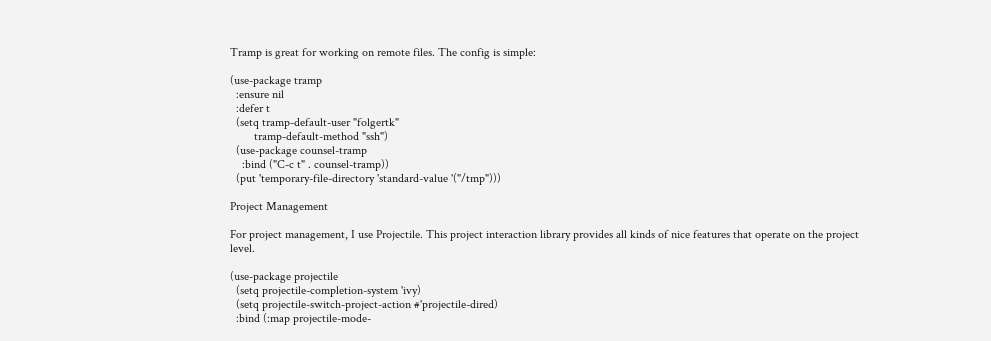Tramp is great for working on remote files. The config is simple:

(use-package tramp
  :ensure nil
  :defer t
  (setq tramp-default-user "folgertk"
        tramp-default-method "ssh")
  (use-package counsel-tramp
    :bind ("C-c t" . counsel-tramp))
  (put 'temporary-file-directory 'standard-value '("/tmp")))

Project Management

For project management, I use Projectile. This project interaction library provides all kinds of nice features that operate on the project level.

(use-package projectile
  (setq projectile-completion-system 'ivy)
  (setq projectile-switch-project-action #'projectile-dired)
  :bind (:map projectile-mode-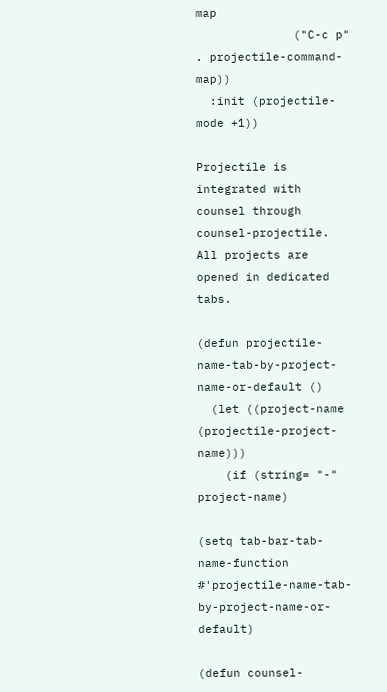map
              ("C-c p" . projectile-command-map))
  :init (projectile-mode +1))

Projectile is integrated with counsel through counsel-projectile. All projects are opened in dedicated tabs.

(defun projectile-name-tab-by-project-name-or-default ()
  (let ((project-name (projectile-project-name)))
    (if (string= "-" project-name)

(setq tab-bar-tab-name-function #'projectile-name-tab-by-project-name-or-default)

(defun counsel-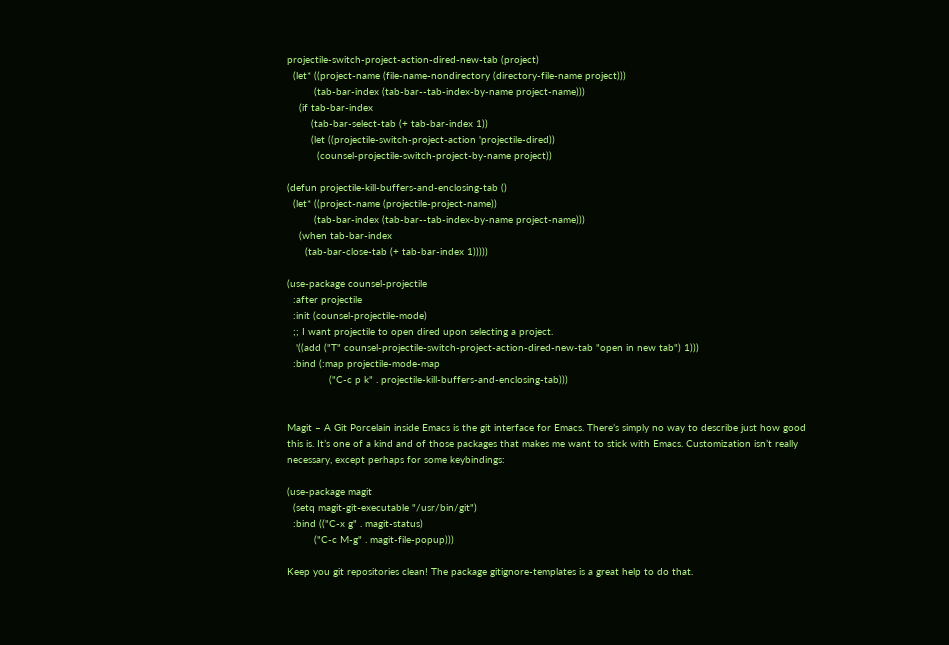projectile-switch-project-action-dired-new-tab (project)
  (let* ((project-name (file-name-nondirectory (directory-file-name project)))
         (tab-bar-index (tab-bar--tab-index-by-name project-name)))
    (if tab-bar-index
        (tab-bar-select-tab (+ tab-bar-index 1))
        (let ((projectile-switch-project-action 'projectile-dired))
          (counsel-projectile-switch-project-by-name project))

(defun projectile-kill-buffers-and-enclosing-tab ()
  (let* ((project-name (projectile-project-name))
         (tab-bar-index (tab-bar--tab-index-by-name project-name)))
    (when tab-bar-index
      (tab-bar-close-tab (+ tab-bar-index 1)))))

(use-package counsel-projectile
  :after projectile
  :init (counsel-projectile-mode)
  ;; I want projectile to open dired upon selecting a project.
   '((add ("T" counsel-projectile-switch-project-action-dired-new-tab "open in new tab") 1)))
  :bind (:map projectile-mode-map
              ("C-c p k" . projectile-kill-buffers-and-enclosing-tab)))


Magit – A Git Porcelain inside Emacs is the git interface for Emacs. There’s simply no way to describe just how good this is. It’s one of a kind and of those packages that makes me want to stick with Emacs. Customization isn’t really necessary, except perhaps for some keybindings:

(use-package magit
  (setq magit-git-executable "/usr/bin/git")
  :bind (("C-x g" . magit-status)
         ("C-c M-g" . magit-file-popup)))

Keep you git repositories clean! The package gitignore-templates is a great help to do that.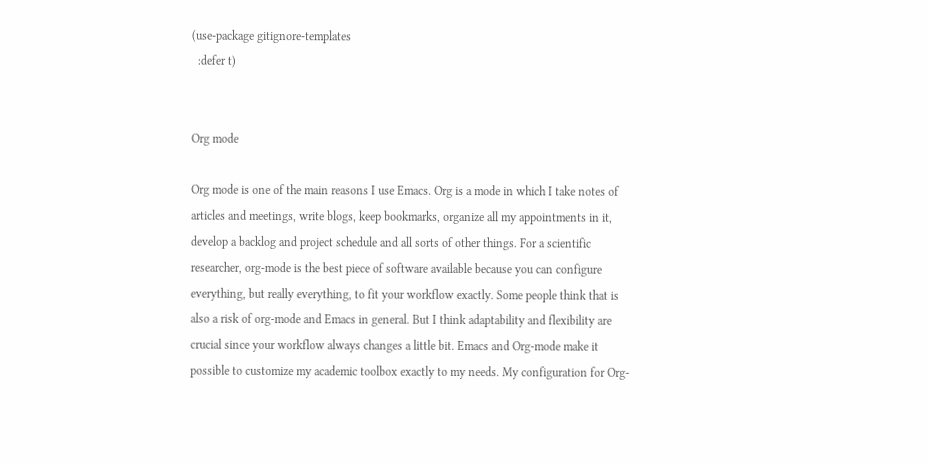(use-package gitignore-templates
  :defer t)


Org mode

Org mode is one of the main reasons I use Emacs. Org is a mode in which I take notes of articles and meetings, write blogs, keep bookmarks, organize all my appointments in it, develop a backlog and project schedule and all sorts of other things. For a scientific researcher, org-mode is the best piece of software available because you can configure everything, but really everything, to fit your workflow exactly. Some people think that is also a risk of org-mode and Emacs in general. But I think adaptability and flexibility are crucial since your workflow always changes a little bit. Emacs and Org-mode make it possible to customize my academic toolbox exactly to my needs. My configuration for Org-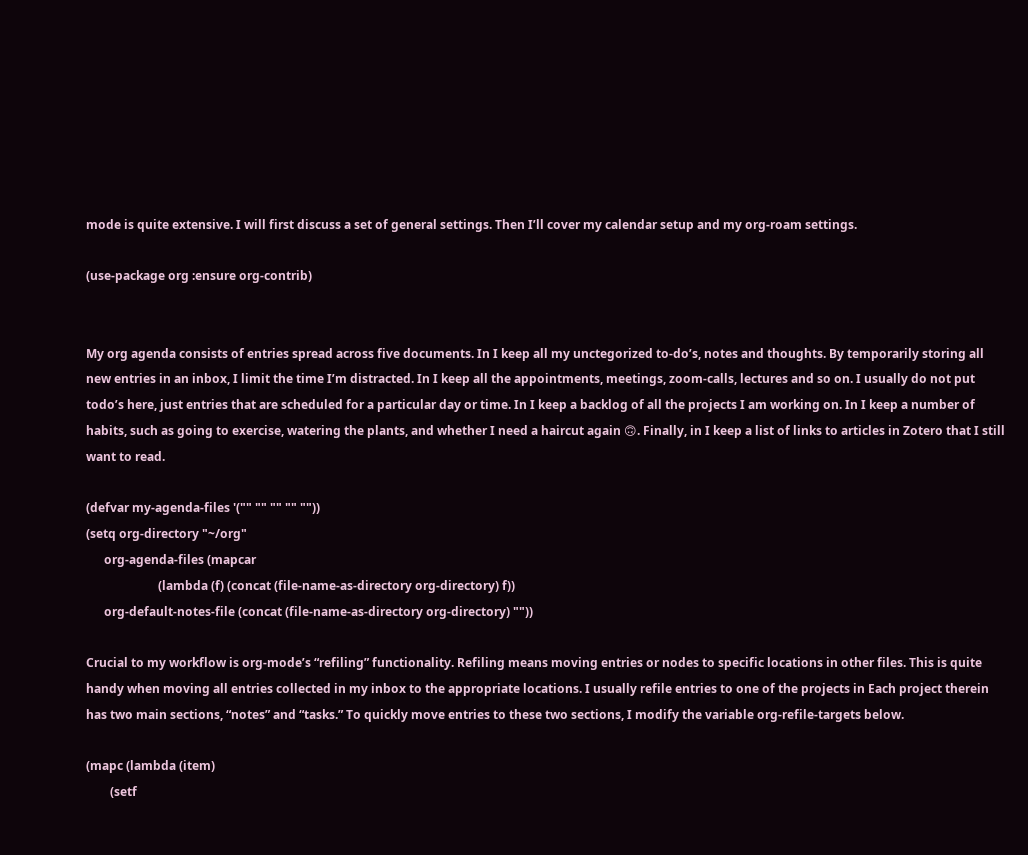mode is quite extensive. I will first discuss a set of general settings. Then I’ll cover my calendar setup and my org-roam settings.

(use-package org :ensure org-contrib)


My org agenda consists of entries spread across five documents. In I keep all my unctegorized to-do’s, notes and thoughts. By temporarily storing all new entries in an inbox, I limit the time I’m distracted. In I keep all the appointments, meetings, zoom-calls, lectures and so on. I usually do not put todo’s here, just entries that are scheduled for a particular day or time. In I keep a backlog of all the projects I am working on. In I keep a number of habits, such as going to exercise, watering the plants, and whether I need a haircut again 🙃. Finally, in I keep a list of links to articles in Zotero that I still want to read.

(defvar my-agenda-files '("" "" "" "" ""))
(setq org-directory "~/org"
      org-agenda-files (mapcar
                        (lambda (f) (concat (file-name-as-directory org-directory) f))
      org-default-notes-file (concat (file-name-as-directory org-directory) ""))

Crucial to my workflow is org-mode’s “refiling” functionality. Refiling means moving entries or nodes to specific locations in other files. This is quite handy when moving all entries collected in my inbox to the appropriate locations. I usually refile entries to one of the projects in Each project therein has two main sections, “notes” and “tasks.” To quickly move entries to these two sections, I modify the variable org-refile-targets below.

(mapc (lambda (item)
        (setf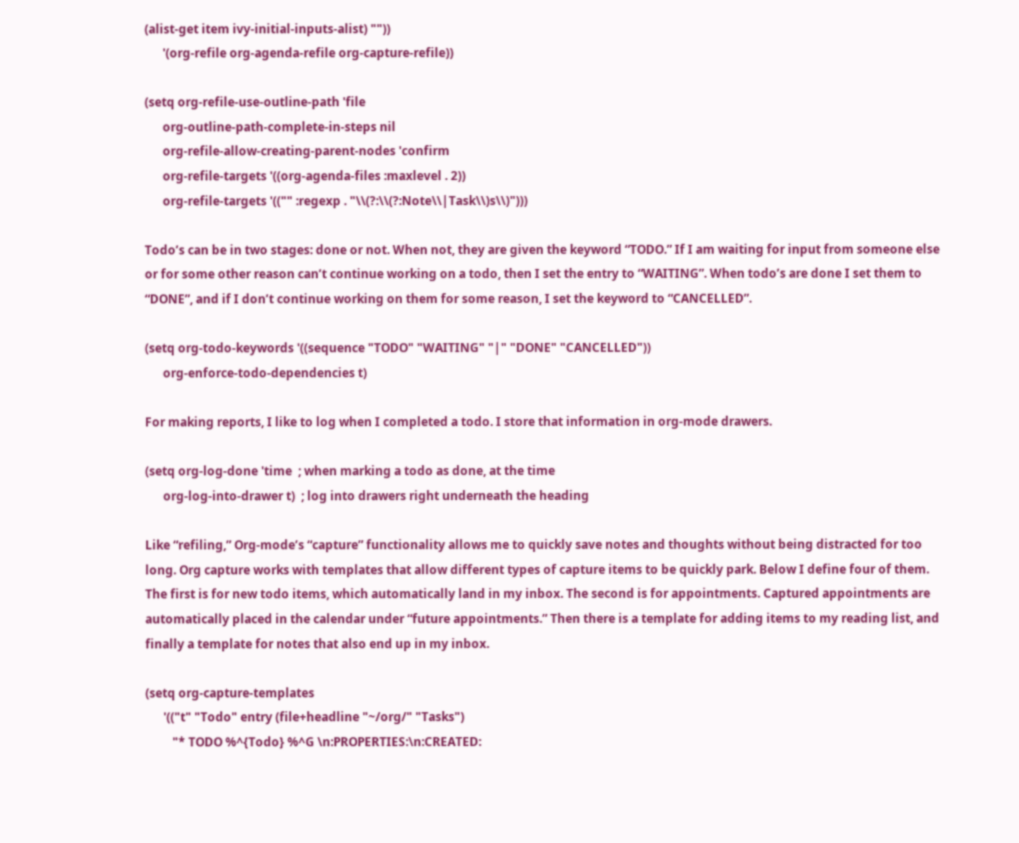(alist-get item ivy-initial-inputs-alist) ""))
      '(org-refile org-agenda-refile org-capture-refile))

(setq org-refile-use-outline-path 'file
      org-outline-path-complete-in-steps nil
      org-refile-allow-creating-parent-nodes 'confirm
      org-refile-targets '((org-agenda-files :maxlevel . 2))
      org-refile-targets '(("" :regexp . "\\(?:\\(?:Note\\|Task\\)s\\)")))

Todo’s can be in two stages: done or not. When not, they are given the keyword “TODO.” If I am waiting for input from someone else or for some other reason can’t continue working on a todo, then I set the entry to “WAITING”. When todo’s are done I set them to “DONE”, and if I don’t continue working on them for some reason, I set the keyword to “CANCELLED”.

(setq org-todo-keywords '((sequence "TODO" "WAITING" "|" "DONE" "CANCELLED"))
      org-enforce-todo-dependencies t)

For making reports, I like to log when I completed a todo. I store that information in org-mode drawers.

(setq org-log-done 'time  ; when marking a todo as done, at the time
      org-log-into-drawer t)  ; log into drawers right underneath the heading

Like “refiling,” Org-mode’s “capture” functionality allows me to quickly save notes and thoughts without being distracted for too long. Org capture works with templates that allow different types of capture items to be quickly park. Below I define four of them. The first is for new todo items, which automatically land in my inbox. The second is for appointments. Captured appointments are automatically placed in the calendar under “future appointments.” Then there is a template for adding items to my reading list, and finally a template for notes that also end up in my inbox.

(setq org-capture-templates
      '(("t" "Todo" entry (file+headline "~/org/" "Tasks")
         "* TODO %^{Todo} %^G \n:PROPERTIES:\n:CREATED: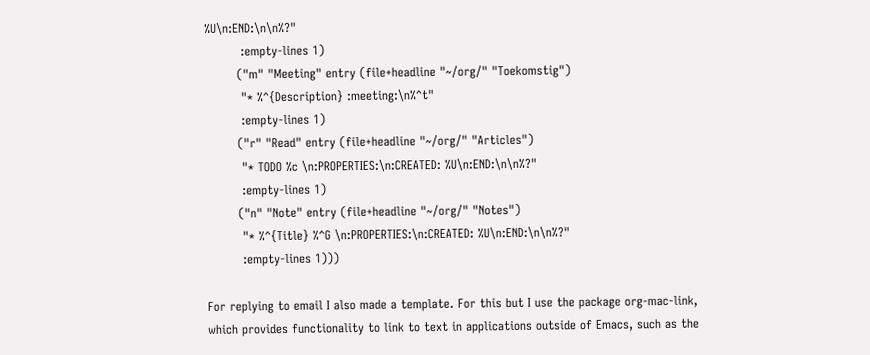%U\n:END:\n\n%?"
         :empty-lines 1)
        ("m" "Meeting" entry (file+headline "~/org/" "Toekomstig")
         "* %^{Description} :meeting:\n%^t"
         :empty-lines 1)
        ("r" "Read" entry (file+headline "~/org/" "Articles")
         "* TODO %c \n:PROPERTIES:\n:CREATED: %U\n:END:\n\n%?"
         :empty-lines 1)
        ("n" "Note" entry (file+headline "~/org/" "Notes")
         "* %^{Title} %^G \n:PROPERTIES:\n:CREATED: %U\n:END:\n\n%?"
         :empty-lines 1)))

For replying to email I also made a template. For this but I use the package org-mac-link, which provides functionality to link to text in applications outside of Emacs, such as the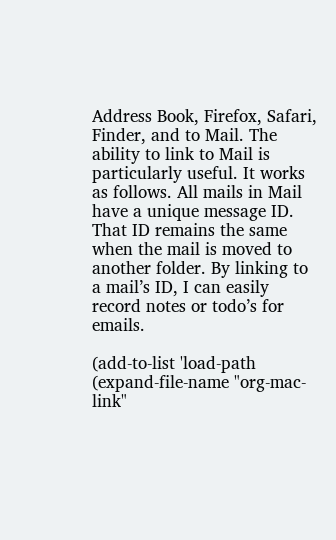Address Book, Firefox, Safari, Finder, and to Mail. The ability to link to Mail is particularly useful. It works as follows. All mails in Mail have a unique message ID. That ID remains the same when the mail is moved to another folder. By linking to a mail’s ID, I can easily record notes or todo’s for emails.

(add-to-list 'load-path (expand-file-name "org-mac-link"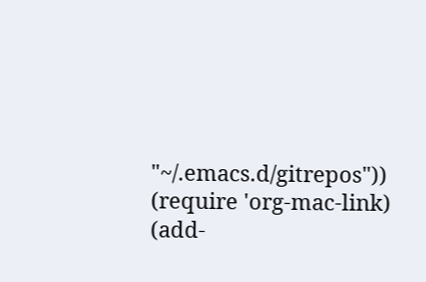"~/.emacs.d/gitrepos"))
(require 'org-mac-link)
(add-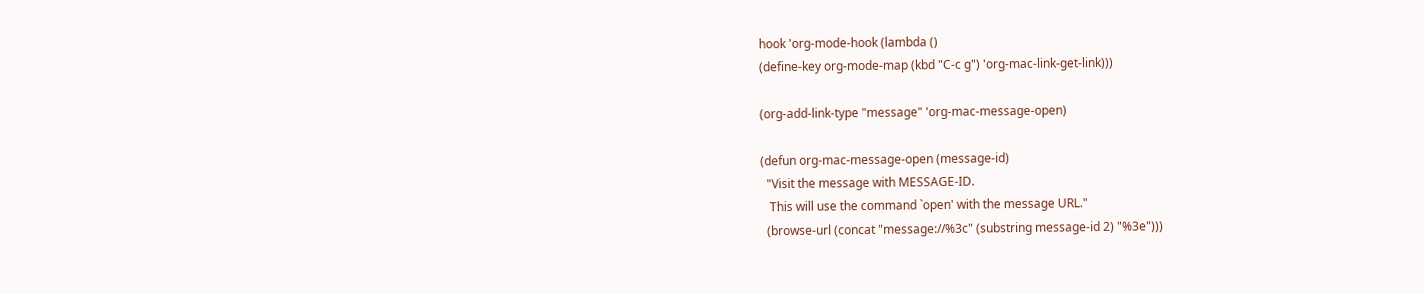hook 'org-mode-hook (lambda ()
(define-key org-mode-map (kbd "C-c g") 'org-mac-link-get-link)))

(org-add-link-type "message" 'org-mac-message-open)

(defun org-mac-message-open (message-id)
  "Visit the message with MESSAGE-ID.
   This will use the command `open' with the message URL."
  (browse-url (concat "message://%3c" (substring message-id 2) "%3e")))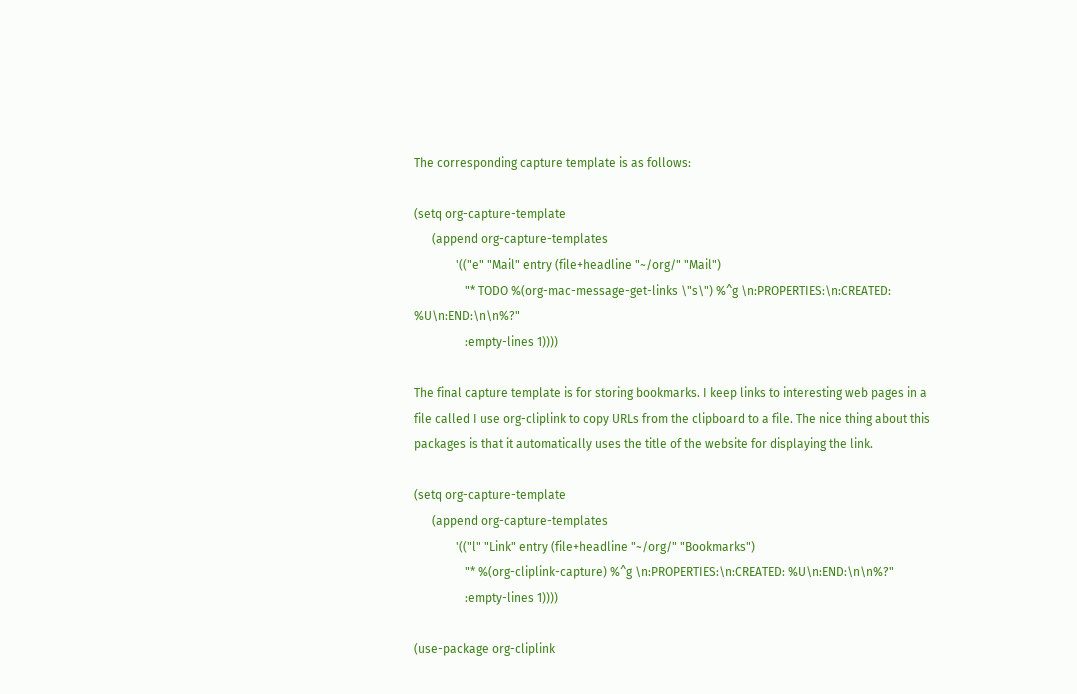The corresponding capture template is as follows:

(setq org-capture-template
      (append org-capture-templates
              '(("e" "Mail" entry (file+headline "~/org/" "Mail")
                 "* TODO %(org-mac-message-get-links \"s\") %^g \n:PROPERTIES:\n:CREATED: %U\n:END:\n\n%?"
                 :empty-lines 1))))

The final capture template is for storing bookmarks. I keep links to interesting web pages in a file called I use org-cliplink to copy URLs from the clipboard to a file. The nice thing about this packages is that it automatically uses the title of the website for displaying the link.

(setq org-capture-template
      (append org-capture-templates
              '(("l" "Link" entry (file+headline "~/org/" "Bookmarks")
                 "* %(org-cliplink-capture) %^g \n:PROPERTIES:\n:CREATED: %U\n:END:\n\n%?"
                 :empty-lines 1))))

(use-package org-cliplink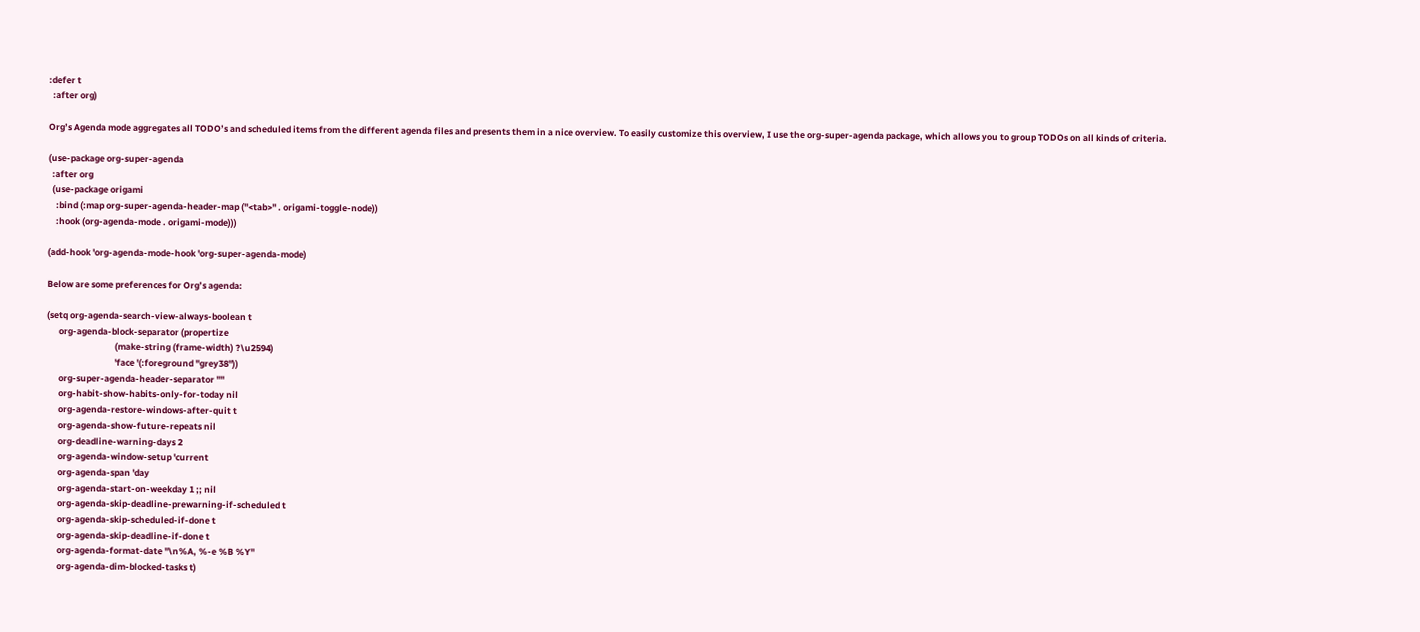:defer t
  :after org)

Org’s Agenda mode aggregates all TODO’s and scheduled items from the different agenda files and presents them in a nice overview. To easily customize this overview, I use the org-super-agenda package, which allows you to group TODOs on all kinds of criteria.

(use-package org-super-agenda
  :after org
  (use-package origami
    :bind (:map org-super-agenda-header-map ("<tab>" . origami-toggle-node))
    :hook (org-agenda-mode . origami-mode)))

(add-hook 'org-agenda-mode-hook 'org-super-agenda-mode)

Below are some preferences for Org’s agenda:

(setq org-agenda-search-view-always-boolean t
      org-agenda-block-separator (propertize
                                  (make-string (frame-width) ?\u2594)
                                  'face '(:foreground "grey38"))
      org-super-agenda-header-separator ""
      org-habit-show-habits-only-for-today nil
      org-agenda-restore-windows-after-quit t
      org-agenda-show-future-repeats nil
      org-deadline-warning-days 2
      org-agenda-window-setup 'current
      org-agenda-span 'day
      org-agenda-start-on-weekday 1 ;; nil
      org-agenda-skip-deadline-prewarning-if-scheduled t
      org-agenda-skip-scheduled-if-done t
      org-agenda-skip-deadline-if-done t
      org-agenda-format-date "\n%A, %-e %B %Y"
      org-agenda-dim-blocked-tasks t)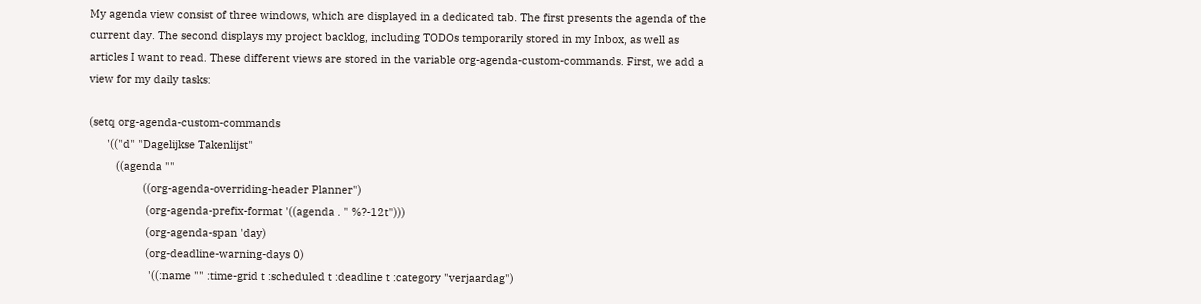My agenda view consist of three windows, which are displayed in a dedicated tab. The first presents the agenda of the current day. The second displays my project backlog, including TODOs temporarily stored in my Inbox, as well as articles I want to read. These different views are stored in the variable org-agenda-custom-commands. First, we add a view for my daily tasks:

(setq org-agenda-custom-commands
      '(("d" "Dagelijkse Takenlijst"
         ((agenda ""
                  ((org-agenda-overriding-header Planner")
                   (org-agenda-prefix-format '((agenda . " %?-12t")))
                   (org-agenda-span 'day)
                   (org-deadline-warning-days 0)
                    '((:name "" :time-grid t :scheduled t :deadline t :category "verjaardag")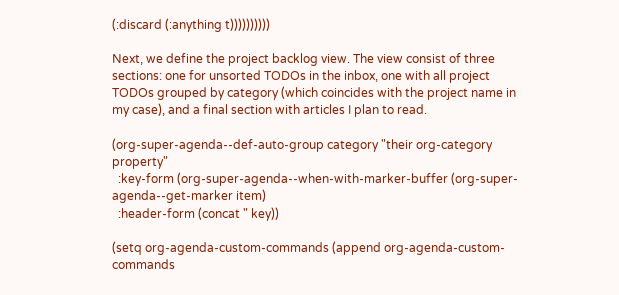(:discard (:anything t))))))))))

Next, we define the project backlog view. The view consist of three sections: one for unsorted TODOs in the inbox, one with all project TODOs grouped by category (which coincides with the project name in my case), and a final section with articles I plan to read.

(org-super-agenda--def-auto-group category "their org-category property"
  :key-form (org-super-agenda--when-with-marker-buffer (org-super-agenda--get-marker item)
  :header-form (concat " key))

(setq org-agenda-custom-commands (append org-agenda-custom-commands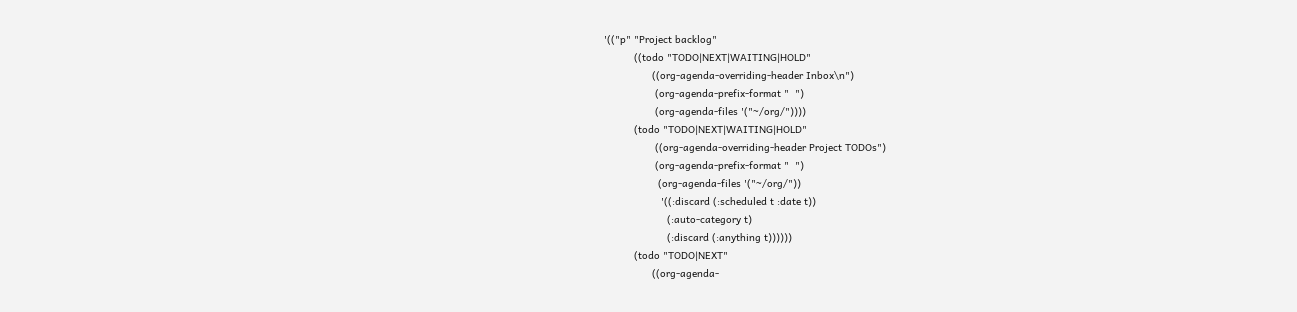'(("p" "Project backlog"
          ((todo "TODO|NEXT|WAITING|HOLD"
                ((org-agenda-overriding-header Inbox\n")
                 (org-agenda-prefix-format "  ")
                 (org-agenda-files '("~/org/"))))
          (todo "TODO|NEXT|WAITING|HOLD"
                 ((org-agenda-overriding-header Project TODOs")
                 (org-agenda-prefix-format "  ")
                  (org-agenda-files '("~/org/"))
                   '((:discard (:scheduled t :date t))
                     (:auto-category t)
                     (:discard (:anything t))))))
          (todo "TODO|NEXT"
                ((org-agenda-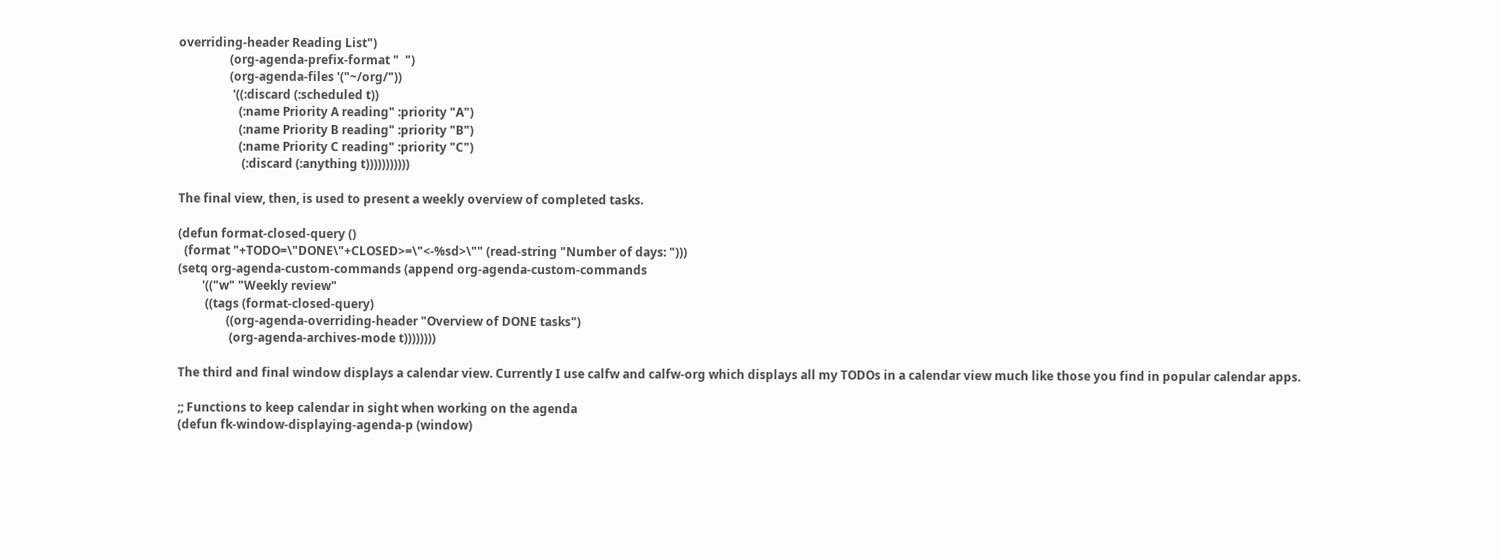overriding-header Reading List")
                 (org-agenda-prefix-format "  ")
                 (org-agenda-files '("~/org/"))
                  '((:discard (:scheduled t))
                    (:name Priority A reading" :priority "A")
                    (:name Priority B reading" :priority "B")
                    (:name Priority C reading" :priority "C")
                     (:discard (:anything t)))))))))))

The final view, then, is used to present a weekly overview of completed tasks.

(defun format-closed-query ()
  (format "+TODO=\"DONE\"+CLOSED>=\"<-%sd>\"" (read-string "Number of days: ")))
(setq org-agenda-custom-commands (append org-agenda-custom-commands
        '(("w" "Weekly review"
         ((tags (format-closed-query)
                ((org-agenda-overriding-header "Overview of DONE tasks")
                 (org-agenda-archives-mode t))))))))

The third and final window displays a calendar view. Currently I use calfw and calfw-org which displays all my TODOs in a calendar view much like those you find in popular calendar apps.

;; Functions to keep calendar in sight when working on the agenda
(defun fk-window-displaying-agenda-p (window)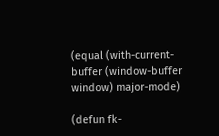(equal (with-current-buffer (window-buffer window) major-mode)

(defun fk-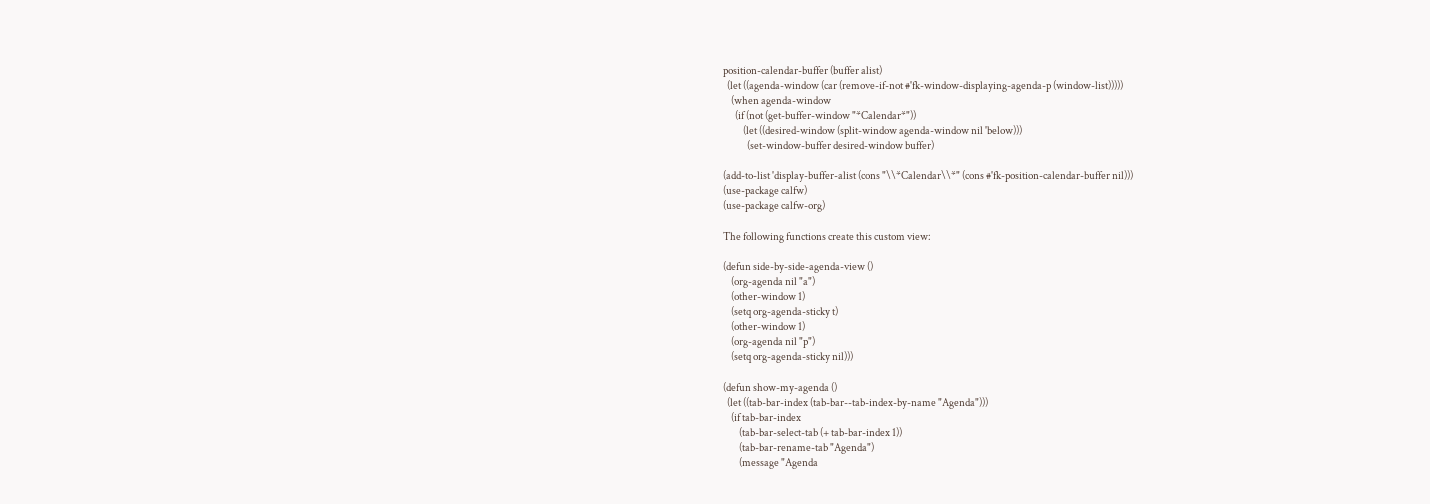position-calendar-buffer (buffer alist)
  (let ((agenda-window (car (remove-if-not #'fk-window-displaying-agenda-p (window-list)))))
    (when agenda-window
      (if (not (get-buffer-window "*Calendar*"))
          (let ((desired-window (split-window agenda-window nil 'below)))
            (set-window-buffer desired-window buffer)

(add-to-list 'display-buffer-alist (cons "\\*Calendar\\*" (cons #'fk-position-calendar-buffer nil)))
(use-package calfw)
(use-package calfw-org)

The following functions create this custom view:

(defun side-by-side-agenda-view ()
    (org-agenda nil "a")
    (other-window 1)
    (setq org-agenda-sticky t)
    (other-window 1)
    (org-agenda nil "p")
    (setq org-agenda-sticky nil)))

(defun show-my-agenda ()
  (let ((tab-bar-index (tab-bar--tab-index-by-name "Agenda")))
    (if tab-bar-index
        (tab-bar-select-tab (+ tab-bar-index 1))
        (tab-bar-rename-tab "Agenda")
        (message "Agenda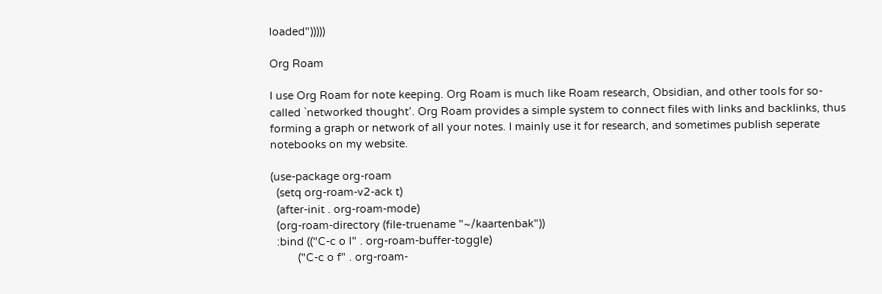loaded")))))

Org Roam

I use Org Roam for note keeping. Org Roam is much like Roam research, Obsidian, and other tools for so-called `networked thought’. Org Roam provides a simple system to connect files with links and backlinks, thus forming a graph or network of all your notes. I mainly use it for research, and sometimes publish seperate notebooks on my website.

(use-package org-roam
  (setq org-roam-v2-ack t)
  (after-init . org-roam-mode)
  (org-roam-directory (file-truename "~/kaartenbak"))
  :bind (("C-c o l" . org-roam-buffer-toggle)
         ("C-c o f" . org-roam-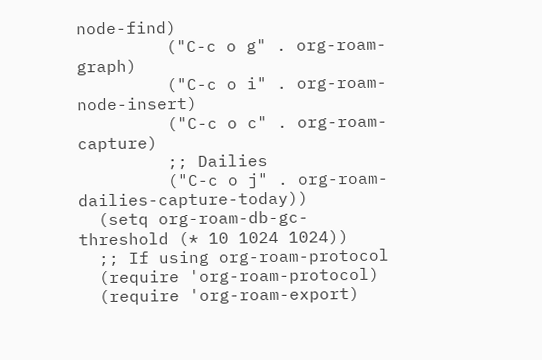node-find)
         ("C-c o g" . org-roam-graph)
         ("C-c o i" . org-roam-node-insert)
         ("C-c o c" . org-roam-capture)
         ;; Dailies
         ("C-c o j" . org-roam-dailies-capture-today))
  (setq org-roam-db-gc-threshold (* 10 1024 1024))
  ;; If using org-roam-protocol
  (require 'org-roam-protocol)
  (require 'org-roam-export)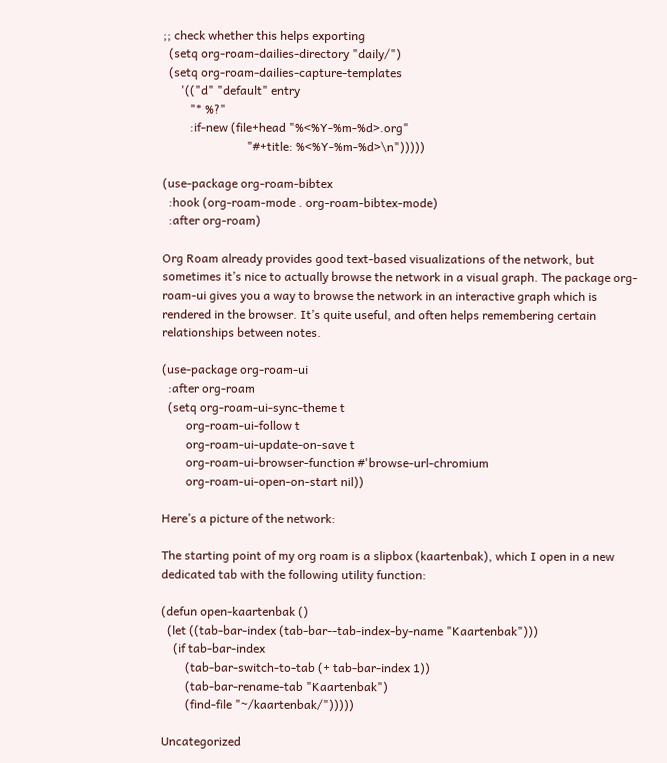;; check whether this helps exporting
  (setq org-roam-dailies-directory "daily/")
  (setq org-roam-dailies-capture-templates
      '(("d" "default" entry
         "* %?"
         :if-new (file+head "%<%Y-%m-%d>.org"
                            "#+title: %<%Y-%m-%d>\n")))))

(use-package org-roam-bibtex
  :hook (org-roam-mode . org-roam-bibtex-mode)
  :after org-roam)

Org Roam already provides good text-based visualizations of the network, but sometimes it’s nice to actually browse the network in a visual graph. The package org-roam-ui gives you a way to browse the network in an interactive graph which is rendered in the browser. It’s quite useful, and often helps remembering certain relationships between notes.

(use-package org-roam-ui
  :after org-roam
  (setq org-roam-ui-sync-theme t
        org-roam-ui-follow t
        org-roam-ui-update-on-save t
        org-roam-ui-browser-function #'browse-url-chromium
        org-roam-ui-open-on-start nil))

Here’s a picture of the network:

The starting point of my org roam is a slipbox (kaartenbak), which I open in a new dedicated tab with the following utility function:

(defun open-kaartenbak ()
  (let ((tab-bar-index (tab-bar--tab-index-by-name "Kaartenbak")))
    (if tab-bar-index
        (tab-bar-switch-to-tab (+ tab-bar-index 1))
        (tab-bar-rename-tab "Kaartenbak")
        (find-file "~/kaartenbak/")))))

Uncategorized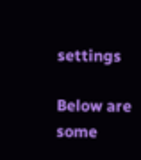settings

Below are some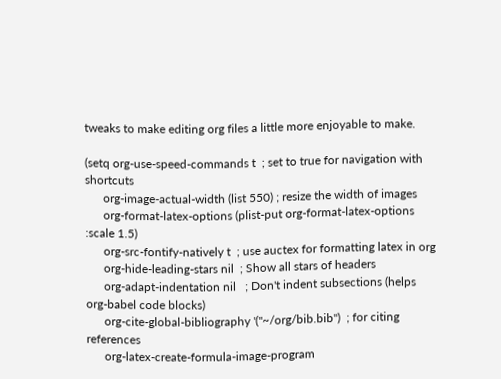tweaks to make editing org files a little more enjoyable to make.

(setq org-use-speed-commands t  ; set to true for navigation with shortcuts
      org-image-actual-width (list 550) ; resize the width of images
      org-format-latex-options (plist-put org-format-latex-options :scale 1.5)
      org-src-fontify-natively t  ; use auctex for formatting latex in org
      org-hide-leading-stars nil  ; Show all stars of headers
      org-adapt-indentation nil   ; Don't indent subsections (helps org-babel code blocks)
      org-cite-global-bibliography '("~/org/bib.bib")  ; for citing references
      org-latex-create-formula-image-program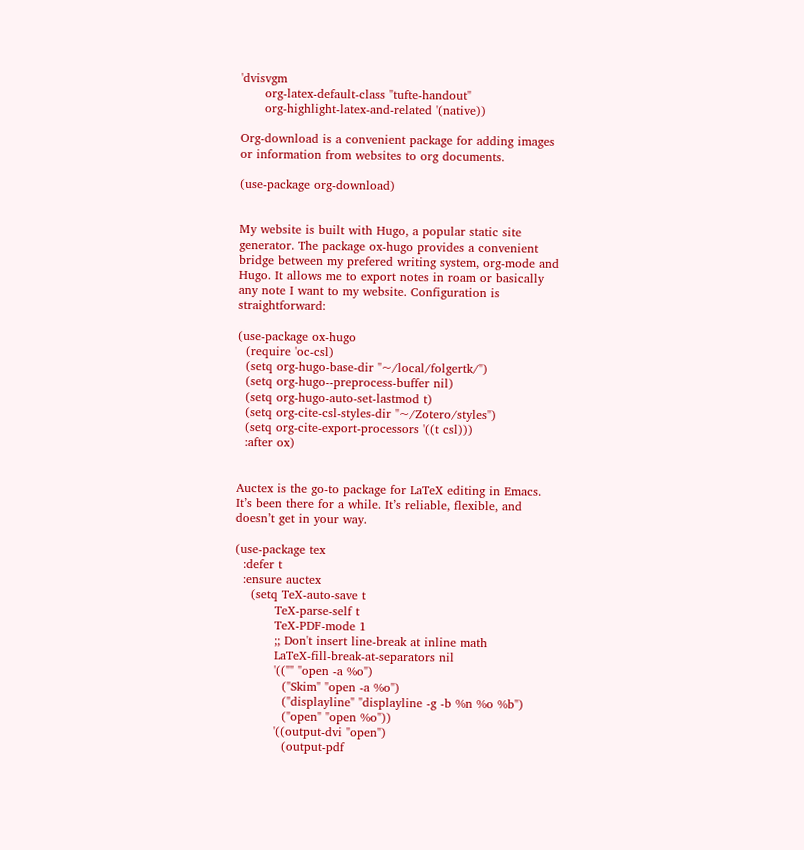'dvisvgm
      org-latex-default-class "tufte-handout"
      org-highlight-latex-and-related '(native))

Org-download is a convenient package for adding images or information from websites to org documents.

(use-package org-download)


My website is built with Hugo, a popular static site generator. The package ox-hugo provides a convenient bridge between my prefered writing system, org-mode and Hugo. It allows me to export notes in roam or basically any note I want to my website. Configuration is straightforward:

(use-package ox-hugo
  (require 'oc-csl)
  (setq org-hugo-base-dir "~/local/folgertk/")
  (setq org-hugo--preprocess-buffer nil)
  (setq org-hugo-auto-set-lastmod t)
  (setq org-cite-csl-styles-dir "~/Zotero/styles")
  (setq org-cite-export-processors '((t csl)))
  :after ox)


Auctex is the go-to package for LaTeX editing in Emacs. It’s been there for a while. It’s reliable, flexible, and doesn’t get in your way.

(use-package tex
  :defer t
  :ensure auctex
    (setq TeX-auto-save t
          TeX-parse-self t
          TeX-PDF-mode 1
          ;; Don't insert line-break at inline math
          LaTeX-fill-break-at-separators nil
          '(("" "open -a %o")
            ("Skim" "open -a %o")
            ("displayline" "displayline -g -b %n %o %b")
            ("open" "open %o"))
          '((output-dvi "open")
            (output-pdf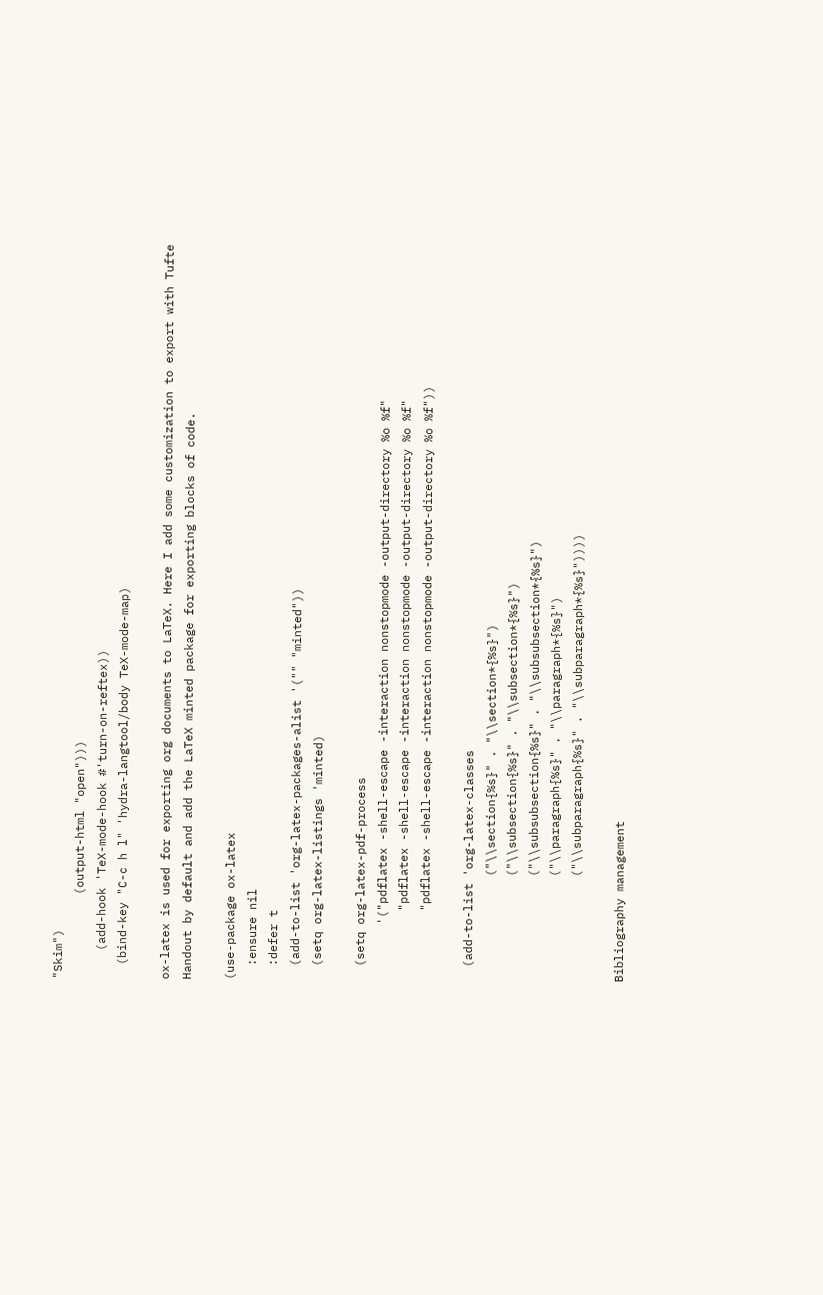"Skim")
            (output-html "open")))
    (add-hook 'TeX-mode-hook #'turn-on-reftex))
  (bind-key "C-c h l" 'hydra-langtool/body TeX-mode-map)

ox-latex is used for exporting org documents to LaTeX. Here I add some customization to export with Tufte Handout by default and add the LaTeX minted package for exporting blocks of code.

(use-package ox-latex
  :ensure nil
  :defer t
  (add-to-list 'org-latex-packages-alist '("" "minted"))
  (setq org-latex-listings 'minted)

  (setq org-latex-pdf-process
        '("pdflatex -shell-escape -interaction nonstopmode -output-directory %o %f"
          "pdflatex -shell-escape -interaction nonstopmode -output-directory %o %f"
          "pdflatex -shell-escape -interaction nonstopmode -output-directory %o %f"))

  (add-to-list 'org-latex-classes
               ("\\section{%s}" . "\\section*{%s}")
               ("\\subsection{%s}" . "\\subsection*{%s}")
               ("\\subsubsection{%s}" . "\\subsubsection*{%s}")
               ("\\paragraph{%s}" . "\\paragraph*{%s}")
               ("\\subparagraph{%s}" . "\\subparagraph*{%s}"))))

Bibliography management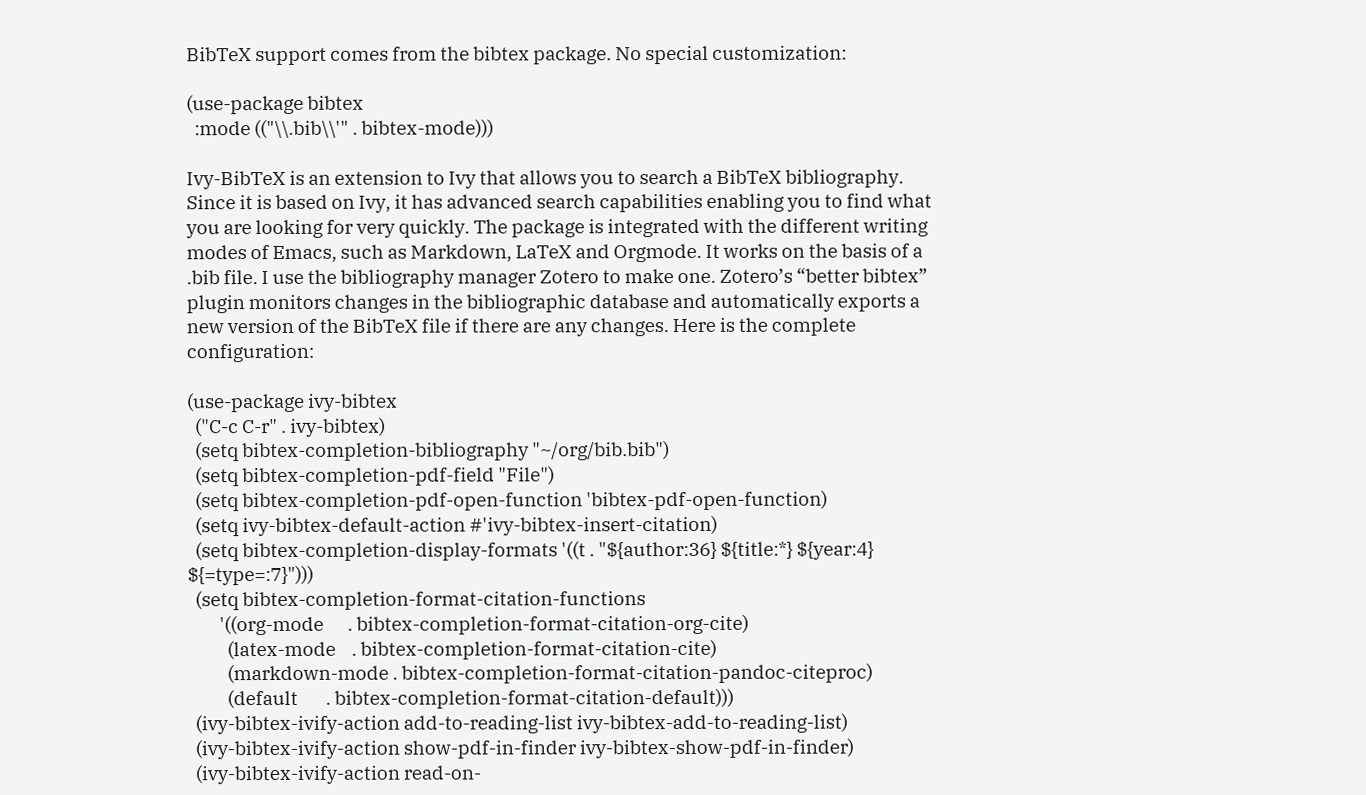BibTeX support comes from the bibtex package. No special customization:

(use-package bibtex
  :mode (("\\.bib\\'" . bibtex-mode)))

Ivy-BibTeX is an extension to Ivy that allows you to search a BibTeX bibliography. Since it is based on Ivy, it has advanced search capabilities enabling you to find what you are looking for very quickly. The package is integrated with the different writing modes of Emacs, such as Markdown, LaTeX and Orgmode. It works on the basis of a .bib file. I use the bibliography manager Zotero to make one. Zotero’s “better bibtex” plugin monitors changes in the bibliographic database and automatically exports a new version of the BibTeX file if there are any changes. Here is the complete configuration:

(use-package ivy-bibtex
  ("C-c C-r" . ivy-bibtex)
  (setq bibtex-completion-bibliography "~/org/bib.bib")
  (setq bibtex-completion-pdf-field "File")
  (setq bibtex-completion-pdf-open-function 'bibtex-pdf-open-function)
  (setq ivy-bibtex-default-action #'ivy-bibtex-insert-citation)
  (setq bibtex-completion-display-formats '((t . "${author:36} ${title:*} ${year:4} ${=type=:7}")))
  (setq bibtex-completion-format-citation-functions
        '((org-mode      . bibtex-completion-format-citation-org-cite)
          (latex-mode    . bibtex-completion-format-citation-cite)
          (markdown-mode . bibtex-completion-format-citation-pandoc-citeproc)
          (default       . bibtex-completion-format-citation-default)))
  (ivy-bibtex-ivify-action add-to-reading-list ivy-bibtex-add-to-reading-list)
  (ivy-bibtex-ivify-action show-pdf-in-finder ivy-bibtex-show-pdf-in-finder)
  (ivy-bibtex-ivify-action read-on-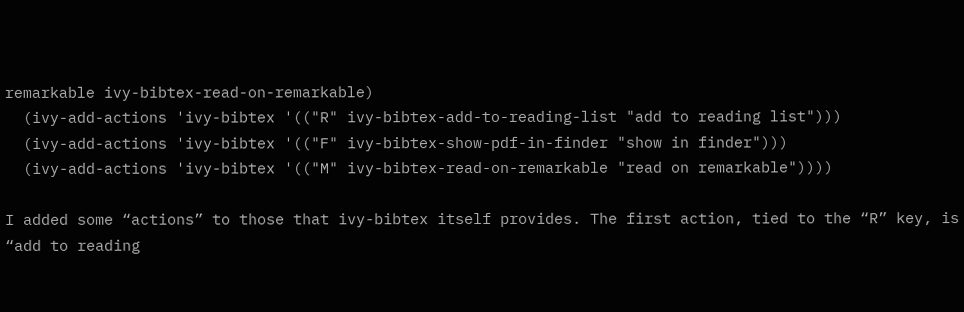remarkable ivy-bibtex-read-on-remarkable)
  (ivy-add-actions 'ivy-bibtex '(("R" ivy-bibtex-add-to-reading-list "add to reading list")))
  (ivy-add-actions 'ivy-bibtex '(("F" ivy-bibtex-show-pdf-in-finder "show in finder")))
  (ivy-add-actions 'ivy-bibtex '(("M" ivy-bibtex-read-on-remarkable "read on remarkable"))))

I added some “actions” to those that ivy-bibtex itself provides. The first action, tied to the “R” key, is “add to reading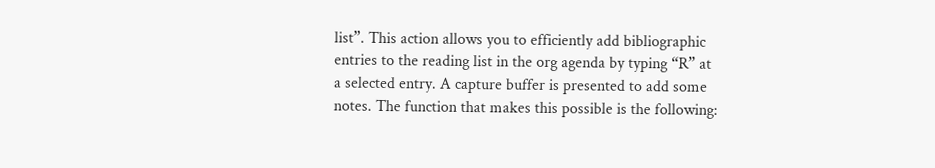list”. This action allows you to efficiently add bibliographic entries to the reading list in the org agenda by typing “R” at a selected entry. A capture buffer is presented to add some notes. The function that makes this possible is the following: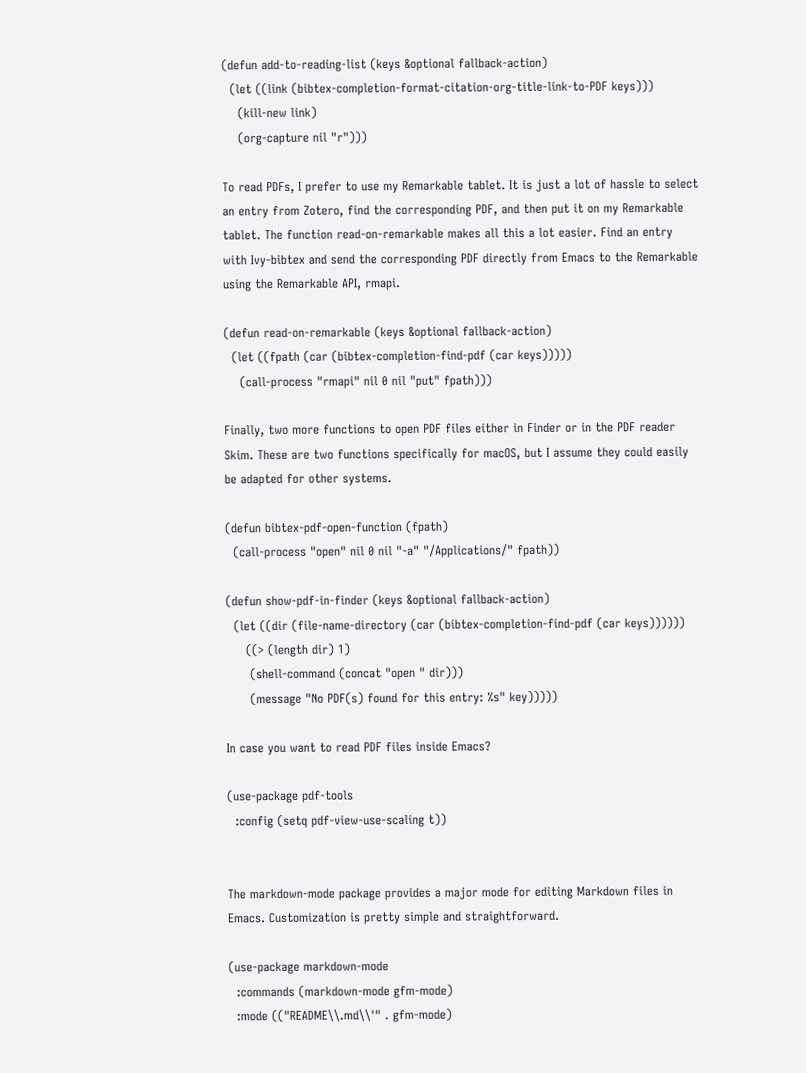(defun add-to-reading-list (keys &optional fallback-action)
  (let ((link (bibtex-completion-format-citation-org-title-link-to-PDF keys)))
    (kill-new link)
    (org-capture nil "r")))

To read PDFs, I prefer to use my Remarkable tablet. It is just a lot of hassle to select an entry from Zotero, find the corresponding PDF, and then put it on my Remarkable tablet. The function read-on-remarkable makes all this a lot easier. Find an entry with Ivy-bibtex and send the corresponding PDF directly from Emacs to the Remarkable using the Remarkable API, rmapi.

(defun read-on-remarkable (keys &optional fallback-action)
  (let ((fpath (car (bibtex-completion-find-pdf (car keys)))))
    (call-process "rmapi" nil 0 nil "put" fpath)))

Finally, two more functions to open PDF files either in Finder or in the PDF reader Skim. These are two functions specifically for macOS, but I assume they could easily be adapted for other systems.

(defun bibtex-pdf-open-function (fpath)
  (call-process "open" nil 0 nil "-a" "/Applications/" fpath))

(defun show-pdf-in-finder (keys &optional fallback-action)
  (let ((dir (file-name-directory (car (bibtex-completion-find-pdf (car keys))))))
     ((> (length dir) 1)
      (shell-command (concat "open " dir)))
      (message "No PDF(s) found for this entry: %s" key)))))

In case you want to read PDF files inside Emacs?

(use-package pdf-tools
  :config (setq pdf-view-use-scaling t))


The markdown-mode package provides a major mode for editing Markdown files in Emacs. Customization is pretty simple and straightforward.

(use-package markdown-mode
  :commands (markdown-mode gfm-mode)
  :mode (("README\\.md\\'" . gfm-mode)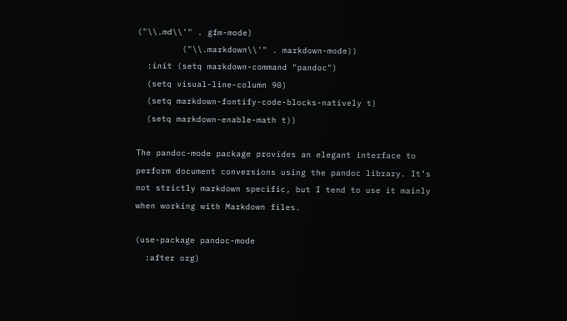("\\.md\\'" . gfm-mode)
         ("\\.markdown\\'" . markdown-mode))
  :init (setq markdown-command "pandoc")
  (setq visual-line-column 90)
  (setq markdown-fontify-code-blocks-natively t)
  (setq markdown-enable-math t))

The pandoc-mode package provides an elegant interface to perform document conversions using the pandoc library. It’s not strictly markdown specific, but I tend to use it mainly when working with Markdown files.

(use-package pandoc-mode
  :after org)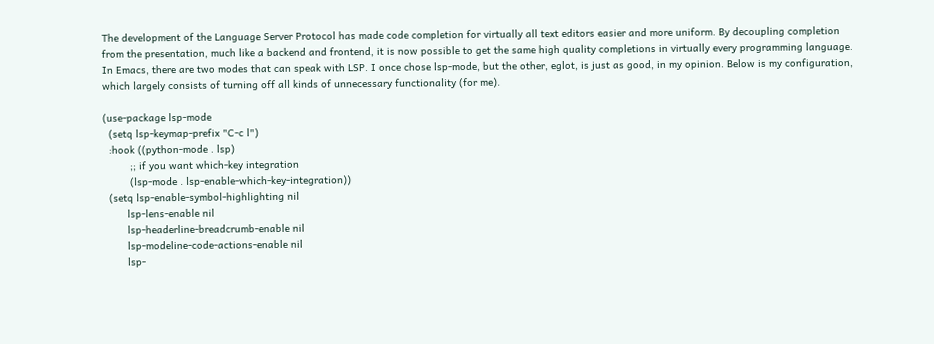The development of the Language Server Protocol has made code completion for virtually all text editors easier and more uniform. By decoupling completion from the presentation, much like a backend and frontend, it is now possible to get the same high quality completions in virtually every programming language. In Emacs, there are two modes that can speak with LSP. I once chose lsp-mode, but the other, eglot, is just as good, in my opinion. Below is my configuration, which largely consists of turning off all kinds of unnecessary functionality (for me).

(use-package lsp-mode
  (setq lsp-keymap-prefix "C-c l")
  :hook ((python-mode . lsp)
         ;; if you want which-key integration
         (lsp-mode . lsp-enable-which-key-integration))
  (setq lsp-enable-symbol-highlighting nil
        lsp-lens-enable nil
        lsp-headerline-breadcrumb-enable nil
        lsp-modeline-code-actions-enable nil
        lsp-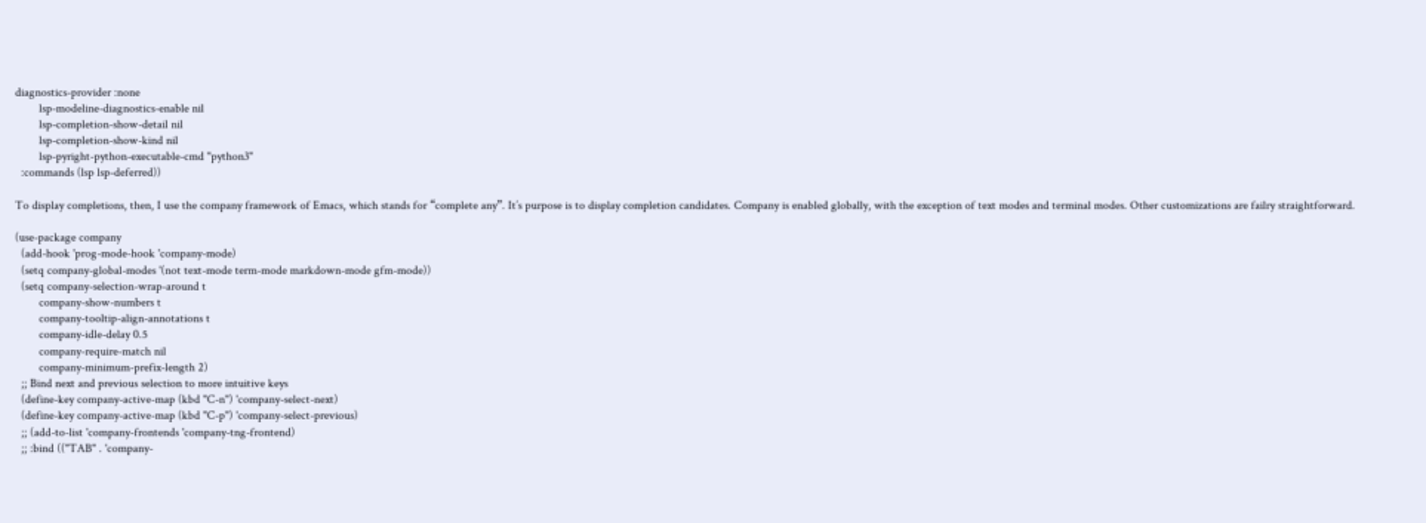diagnostics-provider :none
        lsp-modeline-diagnostics-enable nil
        lsp-completion-show-detail nil
        lsp-completion-show-kind nil
        lsp-pyright-python-executable-cmd "python3"
  :commands (lsp lsp-deferred))

To display completions, then, I use the company framework of Emacs, which stands for “complete any”. It’s purpose is to display completion candidates. Company is enabled globally, with the exception of text modes and terminal modes. Other customizations are failry straightforward.

(use-package company
  (add-hook 'prog-mode-hook 'company-mode)
  (setq company-global-modes '(not text-mode term-mode markdown-mode gfm-mode))
  (setq company-selection-wrap-around t
        company-show-numbers t
        company-tooltip-align-annotations t
        company-idle-delay 0.5
        company-require-match nil
        company-minimum-prefix-length 2)
  ;; Bind next and previous selection to more intuitive keys
  (define-key company-active-map (kbd "C-n") 'company-select-next)
  (define-key company-active-map (kbd "C-p") 'company-select-previous)
  ;; (add-to-list 'company-frontends 'company-tng-frontend)
  ;; :bind (("TAB" . 'company-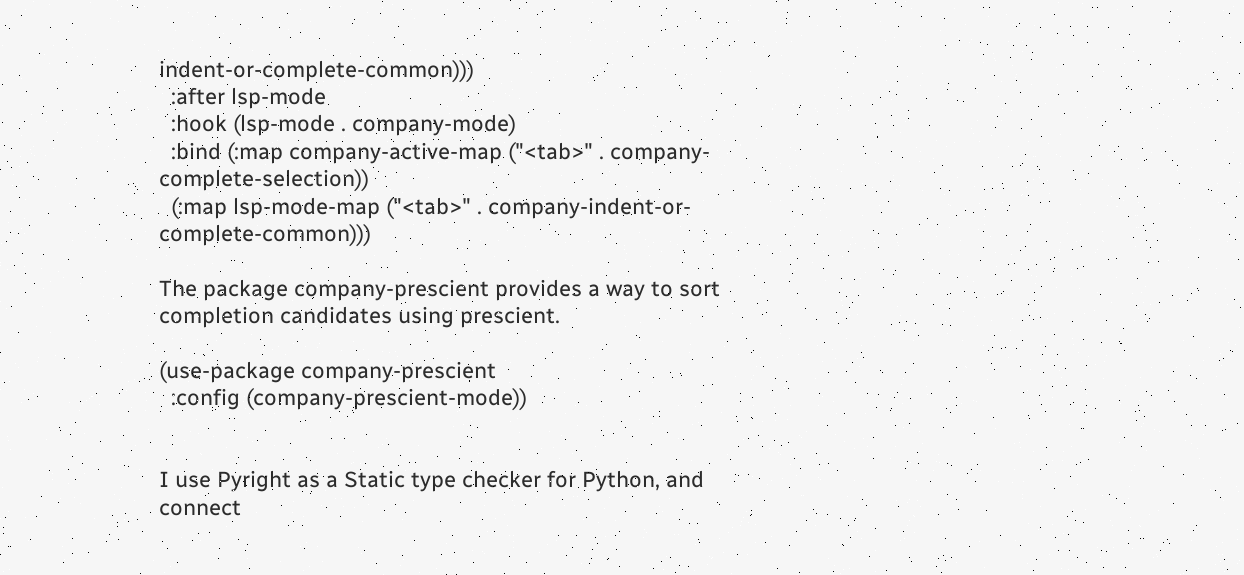indent-or-complete-common)))
  :after lsp-mode
  :hook (lsp-mode . company-mode)
  :bind (:map company-active-map ("<tab>" . company-complete-selection))
  (:map lsp-mode-map ("<tab>" . company-indent-or-complete-common)))

The package company-prescient provides a way to sort completion candidates using prescient.

(use-package company-prescient
  :config (company-prescient-mode))


I use Pyright as a Static type checker for Python, and connect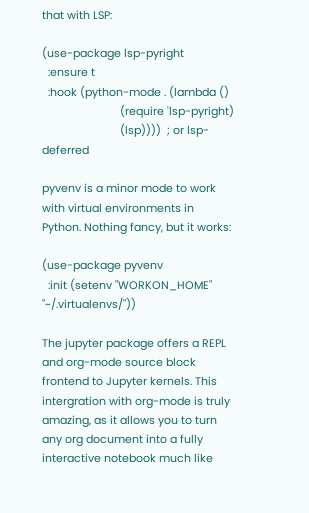that with LSP:

(use-package lsp-pyright
  :ensure t
  :hook (python-mode . (lambda ()
                          (require 'lsp-pyright)
                          (lsp))))  ; or lsp-deferred

pyvenv is a minor mode to work with virtual environments in Python. Nothing fancy, but it works:

(use-package pyvenv
  :init (setenv "WORKON_HOME" "~/.virtualenvs/"))

The jupyter package offers a REPL and org-mode source block frontend to Jupyter kernels. This intergration with org-mode is truly amazing, as it allows you to turn any org document into a fully interactive notebook much like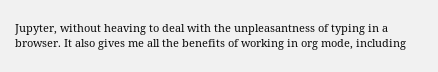Jupyter, without heaving to deal with the unpleasantness of typing in a browser. It also gives me all the benefits of working in org mode, including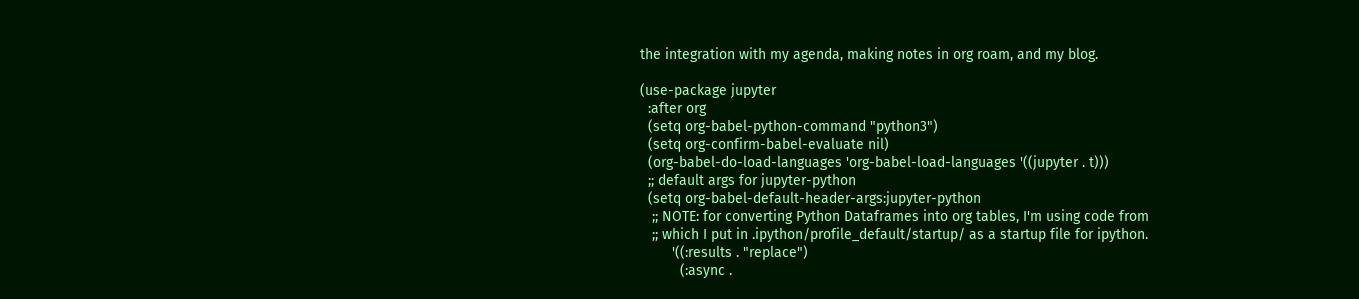the integration with my agenda, making notes in org roam, and my blog.

(use-package jupyter
  :after org
  (setq org-babel-python-command "python3")
  (setq org-confirm-babel-evaluate nil)
  (org-babel-do-load-languages 'org-babel-load-languages '((jupyter . t)))
  ;; default args for jupyter-python
  (setq org-babel-default-header-args:jupyter-python
   ;; NOTE: for converting Python Dataframes into org tables, I'm using code from
   ;; which I put in .ipython/profile_default/startup/ as a startup file for ipython.
        '((:results . "replace")
          (:async .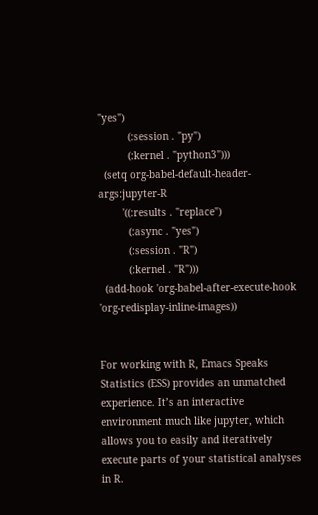"yes")
          (:session . "py")
          (:kernel . "python3")))
  (setq org-babel-default-header-args:jupyter-R
        '((:results . "replace")
          (:async . "yes")
          (:session . "R")
          (:kernel . "R")))
  (add-hook 'org-babel-after-execute-hook 'org-redisplay-inline-images))


For working with R, Emacs Speaks Statistics (ESS) provides an unmatched experience. It’s an interactive environment much like jupyter, which allows you to easily and iteratively execute parts of your statistical analyses in R.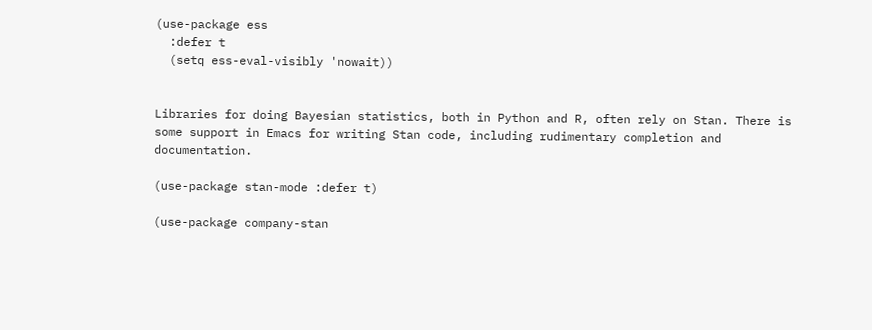(use-package ess
  :defer t
  (setq ess-eval-visibly 'nowait))


Libraries for doing Bayesian statistics, both in Python and R, often rely on Stan. There is some support in Emacs for writing Stan code, including rudimentary completion and documentation.

(use-package stan-mode :defer t)

(use-package company-stan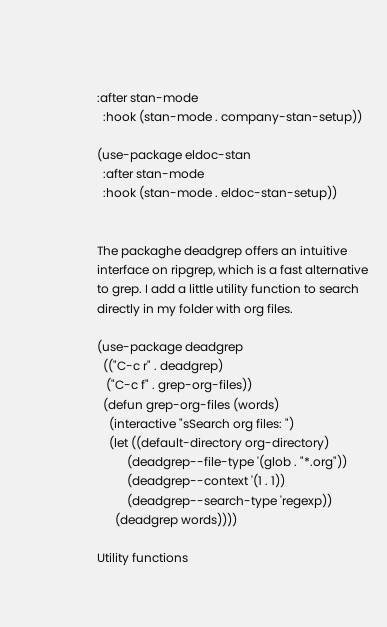:after stan-mode
  :hook (stan-mode . company-stan-setup))

(use-package eldoc-stan
  :after stan-mode
  :hook (stan-mode . eldoc-stan-setup))


The packaghe deadgrep offers an intuitive interface on ripgrep, which is a fast alternative to grep. I add a little utility function to search directly in my folder with org files.

(use-package deadgrep
  (("C-c r" . deadgrep)
   ("C-c f" . grep-org-files))
  (defun grep-org-files (words)
    (interactive "sSearch org files: ")
    (let ((default-directory org-directory)
          (deadgrep--file-type '(glob . "*.org"))
          (deadgrep--context '(1 . 1))
          (deadgrep--search-type 'regexp))
      (deadgrep words))))

Utility functions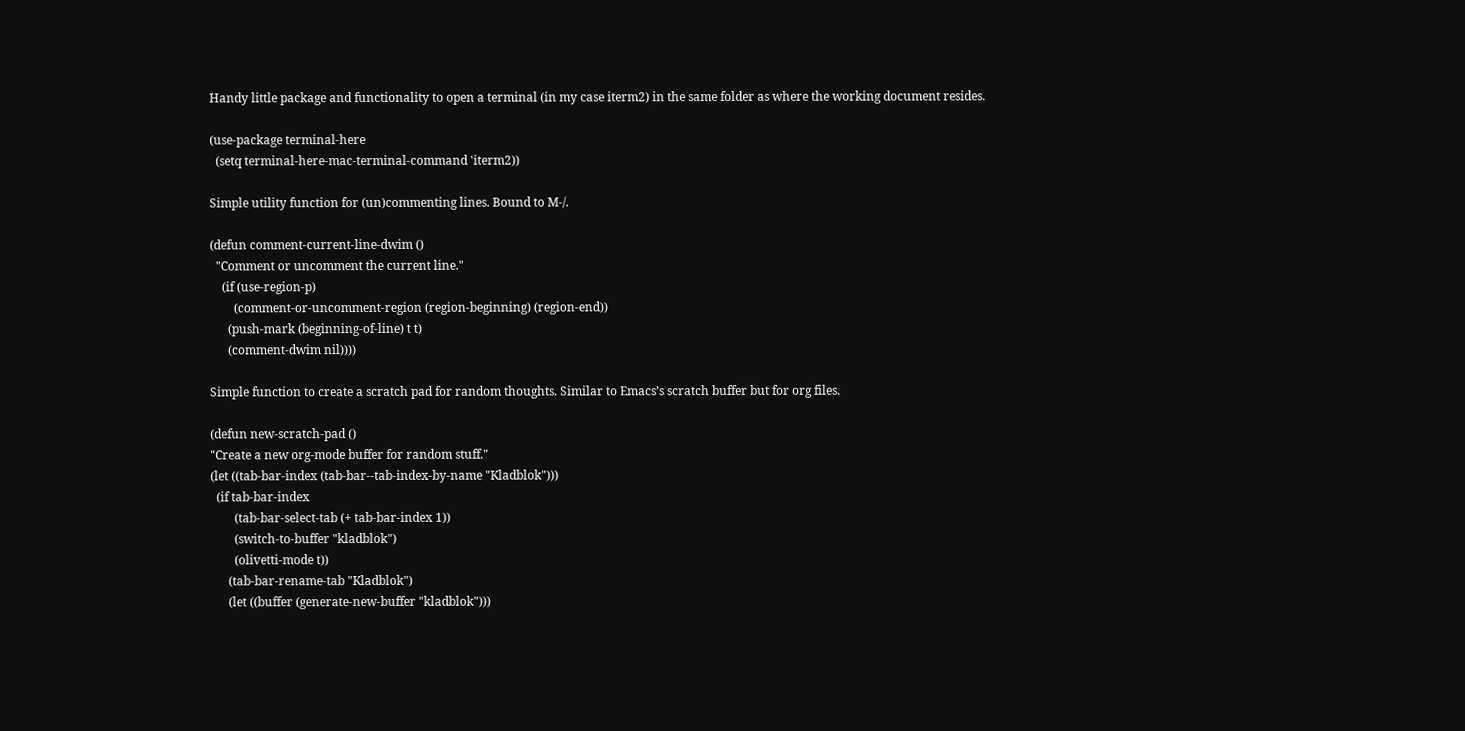Handy little package and functionality to open a terminal (in my case iterm2) in the same folder as where the working document resides.

(use-package terminal-here
  (setq terminal-here-mac-terminal-command 'iterm2))

Simple utility function for (un)commenting lines. Bound to M-/.

(defun comment-current-line-dwim ()
  "Comment or uncomment the current line."
    (if (use-region-p)
        (comment-or-uncomment-region (region-beginning) (region-end))
      (push-mark (beginning-of-line) t t)
      (comment-dwim nil))))

Simple function to create a scratch pad for random thoughts. Similar to Emacs’s scratch buffer but for org files.

(defun new-scratch-pad ()
"Create a new org-mode buffer for random stuff."
(let ((tab-bar-index (tab-bar--tab-index-by-name "Kladblok")))
  (if tab-bar-index
        (tab-bar-select-tab (+ tab-bar-index 1))
        (switch-to-buffer "kladblok")
        (olivetti-mode t))
      (tab-bar-rename-tab "Kladblok")
      (let ((buffer (generate-new-buffer "kladblok")))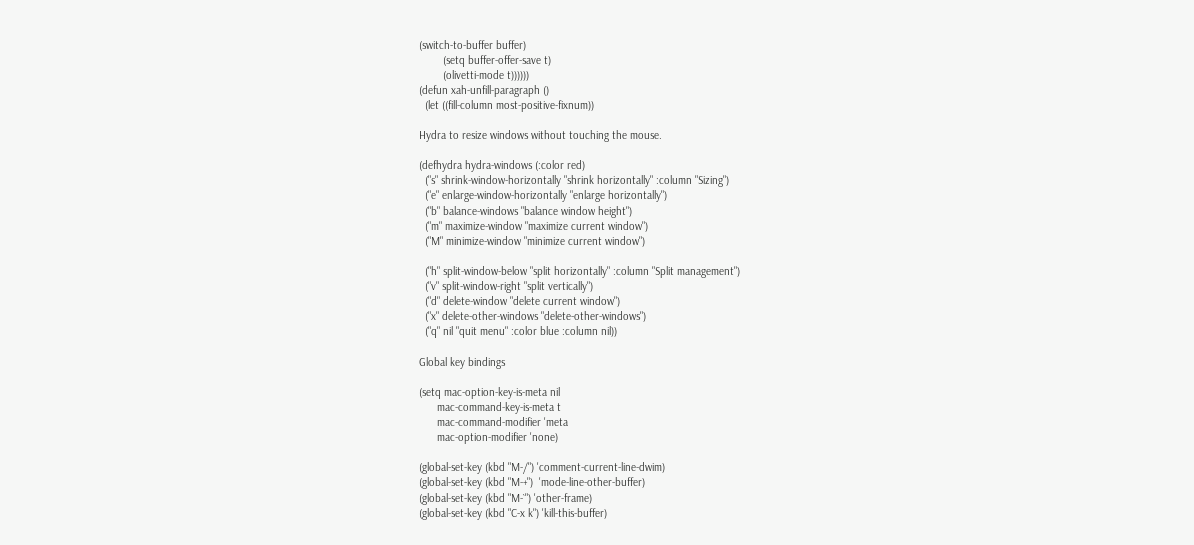(switch-to-buffer buffer)
        (setq buffer-offer-save t)
        (olivetti-mode t))))))
(defun xah-unfill-paragraph ()
  (let ((fill-column most-positive-fixnum))

Hydra to resize windows without touching the mouse.

(defhydra hydra-windows (:color red)
  ("s" shrink-window-horizontally "shrink horizontally" :column "Sizing")
  ("e" enlarge-window-horizontally "enlarge horizontally")
  ("b" balance-windows "balance window height")
  ("m" maximize-window "maximize current window")
  ("M" minimize-window "minimize current window")

  ("h" split-window-below "split horizontally" :column "Split management")
  ("v" split-window-right "split vertically")
  ("d" delete-window "delete current window")
  ("x" delete-other-windows "delete-other-windows")
  ("q" nil "quit menu" :color blue :column nil))

Global key bindings

(setq mac-option-key-is-meta nil
      mac-command-key-is-meta t
      mac-command-modifier 'meta
      mac-option-modifier 'none)

(global-set-key (kbd "M-/") 'comment-current-line-dwim)
(global-set-key (kbd "M-+")  'mode-line-other-buffer)
(global-set-key (kbd "M-`") 'other-frame)
(global-set-key (kbd "C-x k") 'kill-this-buffer)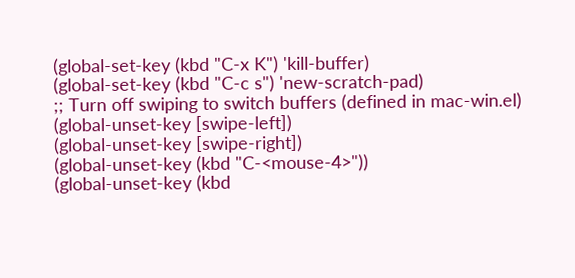(global-set-key (kbd "C-x K") 'kill-buffer)
(global-set-key (kbd "C-c s") 'new-scratch-pad)
;; Turn off swiping to switch buffers (defined in mac-win.el)
(global-unset-key [swipe-left])
(global-unset-key [swipe-right])
(global-unset-key (kbd "C-<mouse-4>"))
(global-unset-key (kbd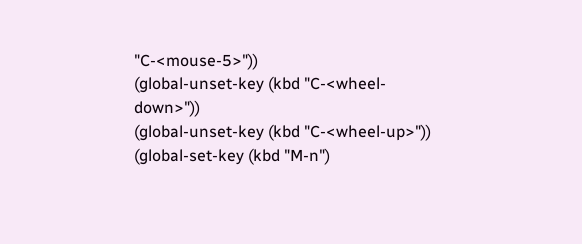"C-<mouse-5>"))
(global-unset-key (kbd "C-<wheel-down>"))
(global-unset-key (kbd "C-<wheel-up>"))
(global-set-key (kbd "M-n")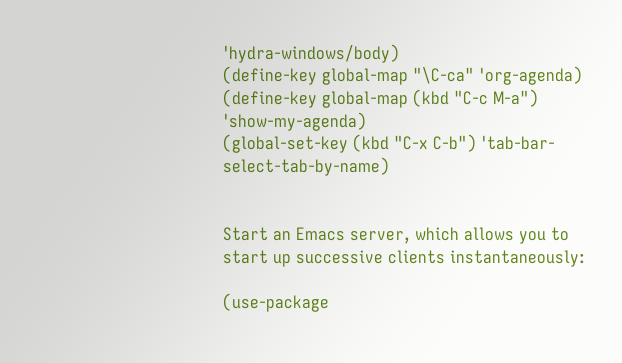'hydra-windows/body)
(define-key global-map "\C-ca" 'org-agenda)
(define-key global-map (kbd "C-c M-a") 'show-my-agenda)
(global-set-key (kbd "C-x C-b") 'tab-bar-select-tab-by-name)


Start an Emacs server, which allows you to start up successive clients instantaneously:

(use-package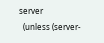server
  (unless (server-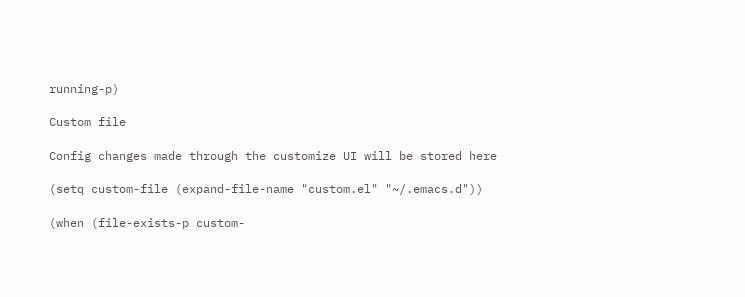running-p)

Custom file

Config changes made through the customize UI will be stored here

(setq custom-file (expand-file-name "custom.el" "~/.emacs.d"))

(when (file-exists-p custom-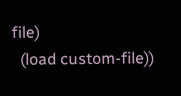file)
  (load custom-file))